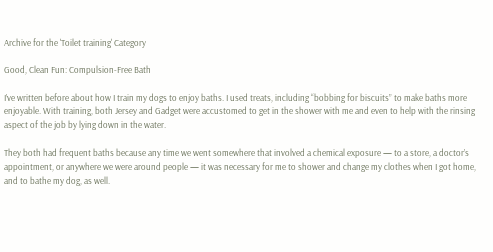Archive for the 'Toilet training' Category

Good, Clean Fun: Compulsion-Free Bath

I’ve written before about how I train my dogs to enjoy baths. I used treats, including “bobbing for biscuits” to make baths more enjoyable. With training, both Jersey and Gadget were accustomed to get in the shower with me and even to help with the rinsing aspect of the job by lying down in the water.

They both had frequent baths because any time we went somewhere that involved a chemical exposure — to a store, a doctor’s appointment, or anywhere we were around people — it was necessary for me to shower and change my clothes when I got home, and to bathe my dog, as well.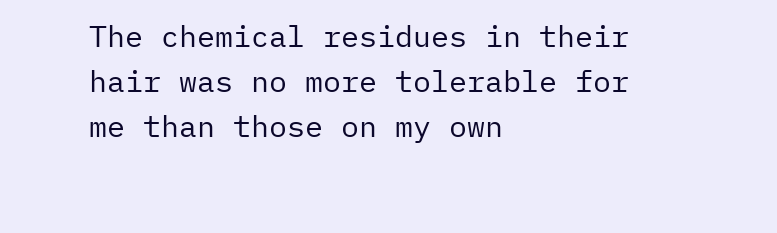The chemical residues in their hair was no more tolerable for me than those on my own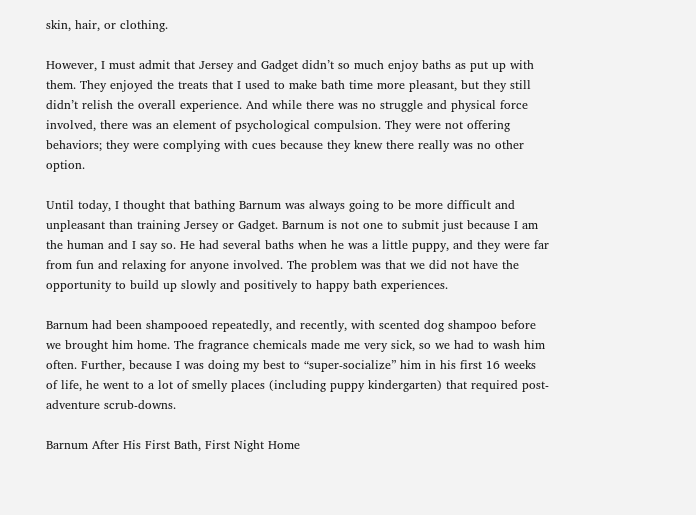skin, hair, or clothing.

However, I must admit that Jersey and Gadget didn’t so much enjoy baths as put up with them. They enjoyed the treats that I used to make bath time more pleasant, but they still didn’t relish the overall experience. And while there was no struggle and physical force involved, there was an element of psychological compulsion. They were not offering behaviors; they were complying with cues because they knew there really was no other option.

Until today, I thought that bathing Barnum was always going to be more difficult and unpleasant than training Jersey or Gadget. Barnum is not one to submit just because I am the human and I say so. He had several baths when he was a little puppy, and they were far from fun and relaxing for anyone involved. The problem was that we did not have the opportunity to build up slowly and positively to happy bath experiences.

Barnum had been shampooed repeatedly, and recently, with scented dog shampoo before we brought him home. The fragrance chemicals made me very sick, so we had to wash him often. Further, because I was doing my best to “super-socialize” him in his first 16 weeks of life, he went to a lot of smelly places (including puppy kindergarten) that required post-adventure scrub-downs.

Barnum After His First Bath, First Night Home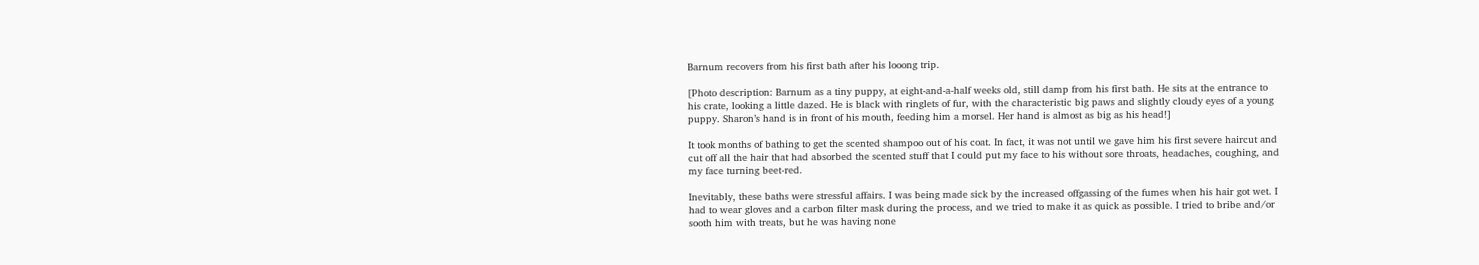Barnum recovers from his first bath after his looong trip.

[Photo description: Barnum as a tiny puppy, at eight-and-a-half weeks old, still damp from his first bath. He sits at the entrance to his crate, looking a little dazed. He is black with ringlets of fur, with the characteristic big paws and slightly cloudy eyes of a young puppy. Sharon’s hand is in front of his mouth, feeding him a morsel. Her hand is almost as big as his head!]

It took months of bathing to get the scented shampoo out of his coat. In fact, it was not until we gave him his first severe haircut and cut off all the hair that had absorbed the scented stuff that I could put my face to his without sore throats, headaches, coughing, and my face turning beet-red.

Inevitably, these baths were stressful affairs. I was being made sick by the increased offgassing of the fumes when his hair got wet. I had to wear gloves and a carbon filter mask during the process, and we tried to make it as quick as possible. I tried to bribe and/or sooth him with treats, but he was having none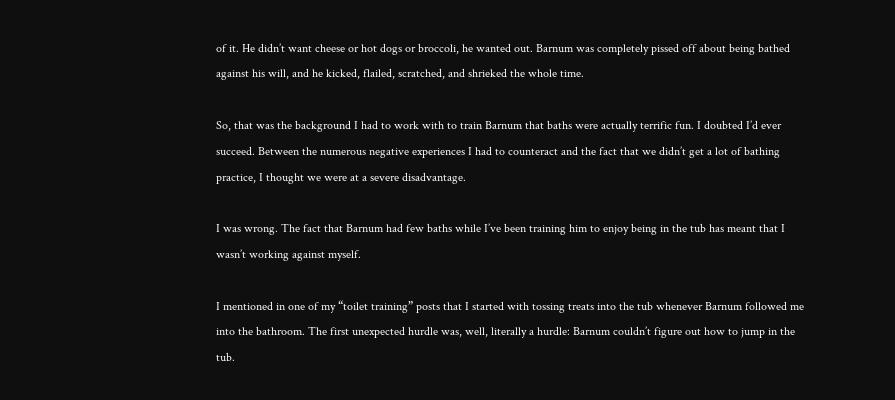of it. He didn’t want cheese or hot dogs or broccoli, he wanted out. Barnum was completely pissed off about being bathed against his will, and he kicked, flailed, scratched, and shrieked the whole time.

So, that was the background I had to work with to train Barnum that baths were actually terrific fun. I doubted I’d ever succeed. Between the numerous negative experiences I had to counteract and the fact that we didn’t get a lot of bathing practice, I thought we were at a severe disadvantage.

I was wrong. The fact that Barnum had few baths while I’ve been training him to enjoy being in the tub has meant that I wasn’t working against myself.

I mentioned in one of my “toilet training” posts that I started with tossing treats into the tub whenever Barnum followed me into the bathroom. The first unexpected hurdle was, well, literally a hurdle: Barnum couldn’t figure out how to jump in the tub.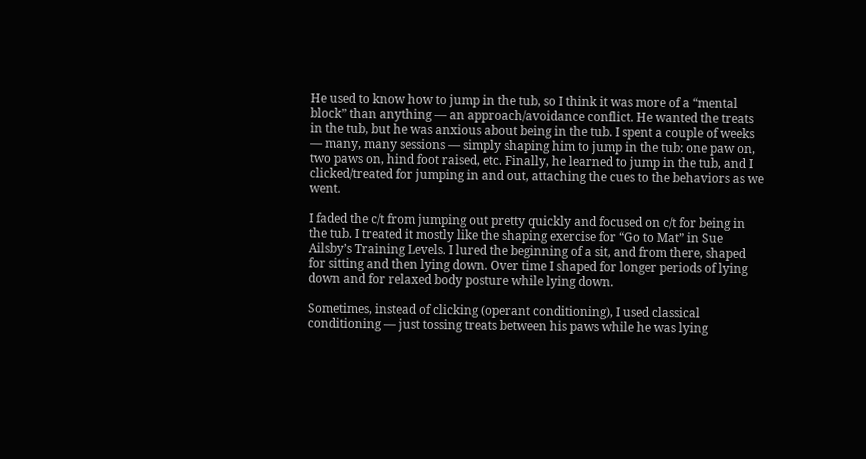He used to know how to jump in the tub, so I think it was more of a “mental block” than anything — an approach/avoidance conflict. He wanted the treats in the tub, but he was anxious about being in the tub. I spent a couple of weeks — many, many sessions — simply shaping him to jump in the tub: one paw on, two paws on, hind foot raised, etc. Finally, he learned to jump in the tub, and I clicked/treated for jumping in and out, attaching the cues to the behaviors as we went.

I faded the c/t from jumping out pretty quickly and focused on c/t for being in the tub. I treated it mostly like the shaping exercise for “Go to Mat” in Sue Ailsby’s Training Levels. I lured the beginning of a sit, and from there, shaped for sitting and then lying down. Over time I shaped for longer periods of lying down and for relaxed body posture while lying down.

Sometimes, instead of clicking (operant conditioning), I used classical conditioning — just tossing treats between his paws while he was lying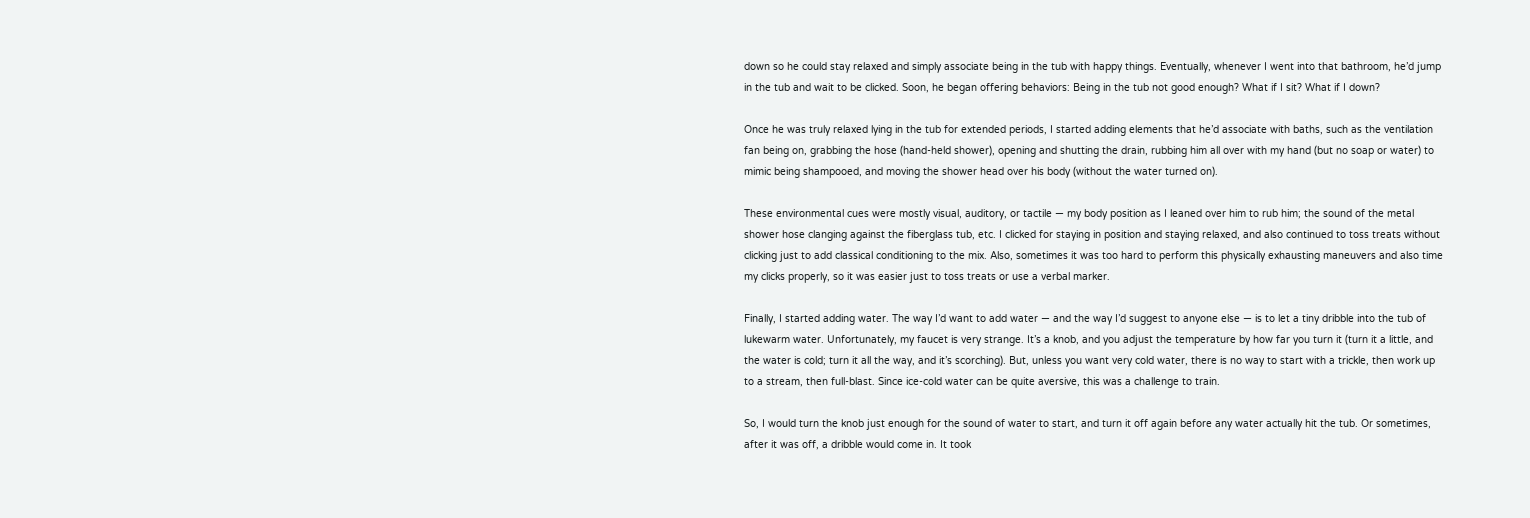down so he could stay relaxed and simply associate being in the tub with happy things. Eventually, whenever I went into that bathroom, he’d jump in the tub and wait to be clicked. Soon, he began offering behaviors: Being in the tub not good enough? What if I sit? What if I down?

Once he was truly relaxed lying in the tub for extended periods, I started adding elements that he’d associate with baths, such as the ventilation fan being on, grabbing the hose (hand-held shower), opening and shutting the drain, rubbing him all over with my hand (but no soap or water) to mimic being shampooed, and moving the shower head over his body (without the water turned on).

These environmental cues were mostly visual, auditory, or tactile — my body position as I leaned over him to rub him; the sound of the metal shower hose clanging against the fiberglass tub, etc. I clicked for staying in position and staying relaxed, and also continued to toss treats without clicking just to add classical conditioning to the mix. Also, sometimes it was too hard to perform this physically exhausting maneuvers and also time my clicks properly, so it was easier just to toss treats or use a verbal marker.

Finally, I started adding water. The way I’d want to add water — and the way I’d suggest to anyone else — is to let a tiny dribble into the tub of lukewarm water. Unfortunately, my faucet is very strange. It’s a knob, and you adjust the temperature by how far you turn it (turn it a little, and the water is cold; turn it all the way, and it’s scorching). But, unless you want very cold water, there is no way to start with a trickle, then work up to a stream, then full-blast. Since ice-cold water can be quite aversive, this was a challenge to train.

So, I would turn the knob just enough for the sound of water to start, and turn it off again before any water actually hit the tub. Or sometimes, after it was off, a dribble would come in. It took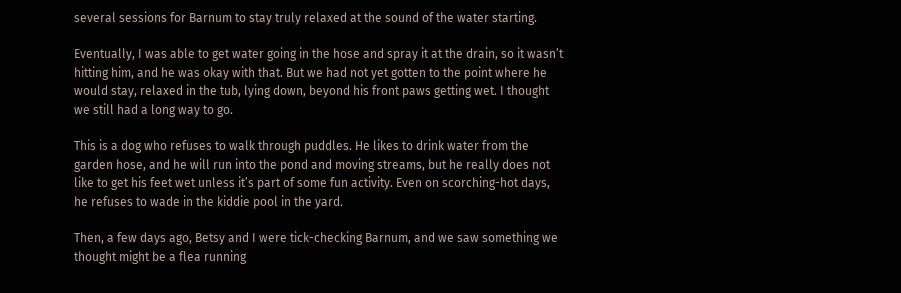several sessions for Barnum to stay truly relaxed at the sound of the water starting.

Eventually, I was able to get water going in the hose and spray it at the drain, so it wasn’t hitting him, and he was okay with that. But we had not yet gotten to the point where he would stay, relaxed in the tub, lying down, beyond his front paws getting wet. I thought we still had a long way to go.

This is a dog who refuses to walk through puddles. He likes to drink water from the garden hose, and he will run into the pond and moving streams, but he really does not like to get his feet wet unless it’s part of some fun activity. Even on scorching-hot days, he refuses to wade in the kiddie pool in the yard.

Then, a few days ago, Betsy and I were tick-checking Barnum, and we saw something we thought might be a flea running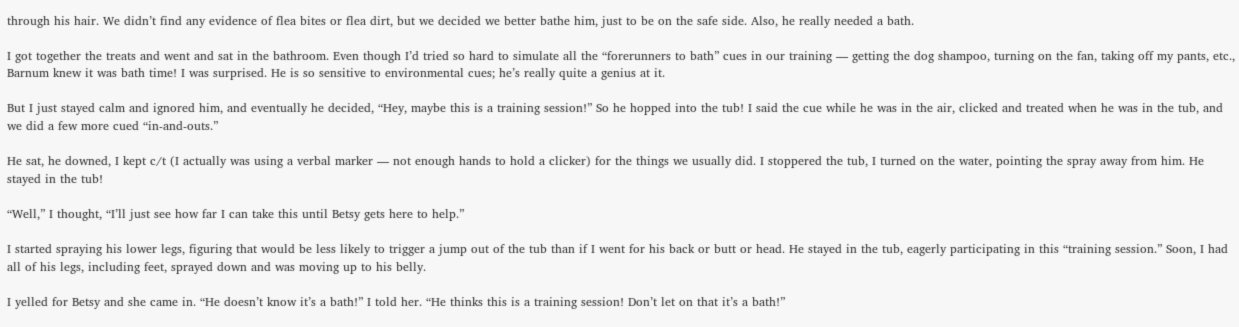through his hair. We didn’t find any evidence of flea bites or flea dirt, but we decided we better bathe him, just to be on the safe side. Also, he really needed a bath.

I got together the treats and went and sat in the bathroom. Even though I’d tried so hard to simulate all the “forerunners to bath” cues in our training — getting the dog shampoo, turning on the fan, taking off my pants, etc., Barnum knew it was bath time! I was surprised. He is so sensitive to environmental cues; he’s really quite a genius at it.

But I just stayed calm and ignored him, and eventually he decided, “Hey, maybe this is a training session!” So he hopped into the tub! I said the cue while he was in the air, clicked and treated when he was in the tub, and we did a few more cued “in-and-outs.”

He sat, he downed, I kept c/t (I actually was using a verbal marker — not enough hands to hold a clicker) for the things we usually did. I stoppered the tub, I turned on the water, pointing the spray away from him. He stayed in the tub!

“Well,” I thought, “I’ll just see how far I can take this until Betsy gets here to help.”

I started spraying his lower legs, figuring that would be less likely to trigger a jump out of the tub than if I went for his back or butt or head. He stayed in the tub, eagerly participating in this “training session.” Soon, I had all of his legs, including feet, sprayed down and was moving up to his belly.

I yelled for Betsy and she came in. “He doesn’t know it’s a bath!” I told her. “He thinks this is a training session! Don’t let on that it’s a bath!”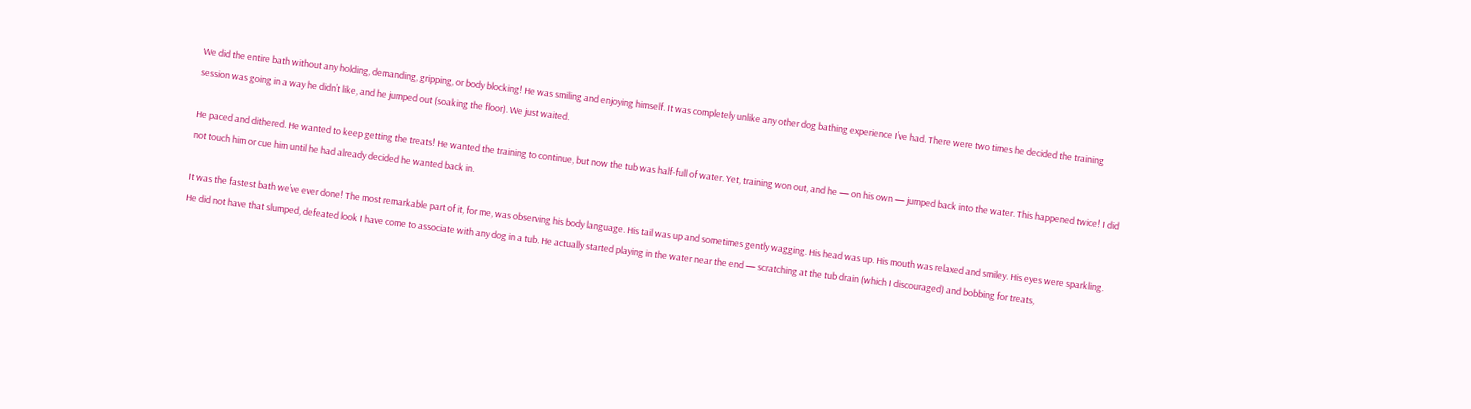We did the entire bath without any holding, demanding, gripping, or body blocking! He was smiling and enjoying himself. It was completely unlike any other dog bathing experience I’ve had. There were two times he decided the training session was going in a way he didn’t like, and he jumped out (soaking the floor). We just waited.

He paced and dithered. He wanted to keep getting the treats! He wanted the training to continue, but now the tub was half-full of water. Yet, training won out, and he — on his own — jumped back into the water. This happened twice! I did not touch him or cue him until he had already decided he wanted back in.

It was the fastest bath we’ve ever done! The most remarkable part of it, for me, was observing his body language. His tail was up and sometimes gently wagging. His head was up. His mouth was relaxed and smiley. His eyes were sparkling. He did not have that slumped, defeated look I have come to associate with any dog in a tub. He actually started playing in the water near the end — scratching at the tub drain (which I discouraged) and bobbing for treats,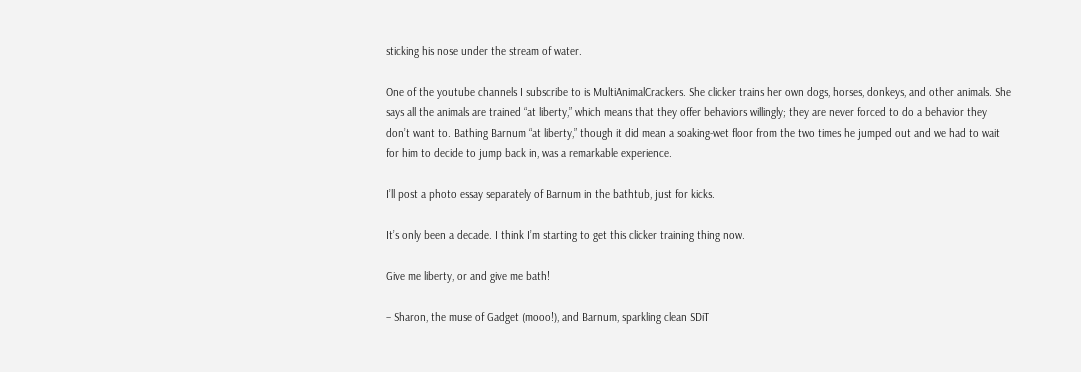sticking his nose under the stream of water.

One of the youtube channels I subscribe to is MultiAnimalCrackers. She clicker trains her own dogs, horses, donkeys, and other animals. She says all the animals are trained “at liberty,” which means that they offer behaviors willingly; they are never forced to do a behavior they don’t want to. Bathing Barnum “at liberty,” though it did mean a soaking-wet floor from the two times he jumped out and we had to wait for him to decide to jump back in, was a remarkable experience.

I’ll post a photo essay separately of Barnum in the bathtub, just for kicks.

It’s only been a decade. I think I’m starting to get this clicker training thing now.

Give me liberty, or and give me bath!

– Sharon, the muse of Gadget (mooo!), and Barnum, sparkling clean SDiT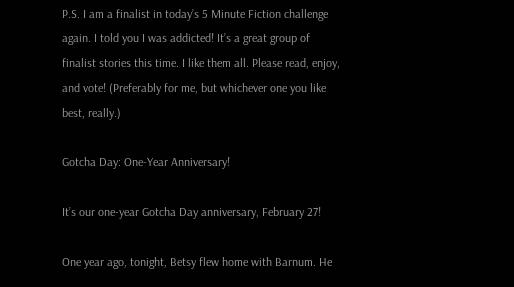P.S. I am a finalist in today’s 5 Minute Fiction challenge again. I told you I was addicted! It’s a great group of finalist stories this time. I like them all. Please read, enjoy, and vote! (Preferably for me, but whichever one you like best, really.)

Gotcha Day: One-Year Anniversary!

It’s our one-year Gotcha Day anniversary, February 27!

One year ago, tonight, Betsy flew home with Barnum. He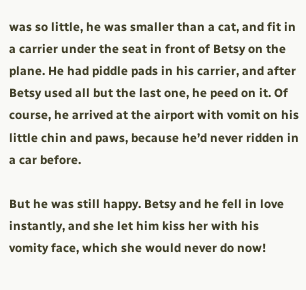was so little, he was smaller than a cat, and fit in a carrier under the seat in front of Betsy on the plane. He had piddle pads in his carrier, and after Betsy used all but the last one, he peed on it. Of course, he arrived at the airport with vomit on his little chin and paws, because he’d never ridden in a car before.

But he was still happy. Betsy and he fell in love instantly, and she let him kiss her with his vomity face, which she would never do now!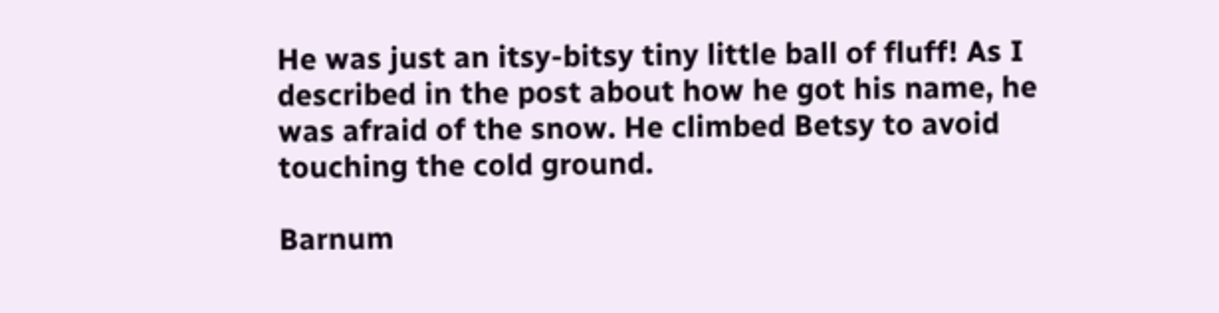He was just an itsy-bitsy tiny little ball of fluff! As I described in the post about how he got his name, he was afraid of the snow. He climbed Betsy to avoid touching the cold ground.

Barnum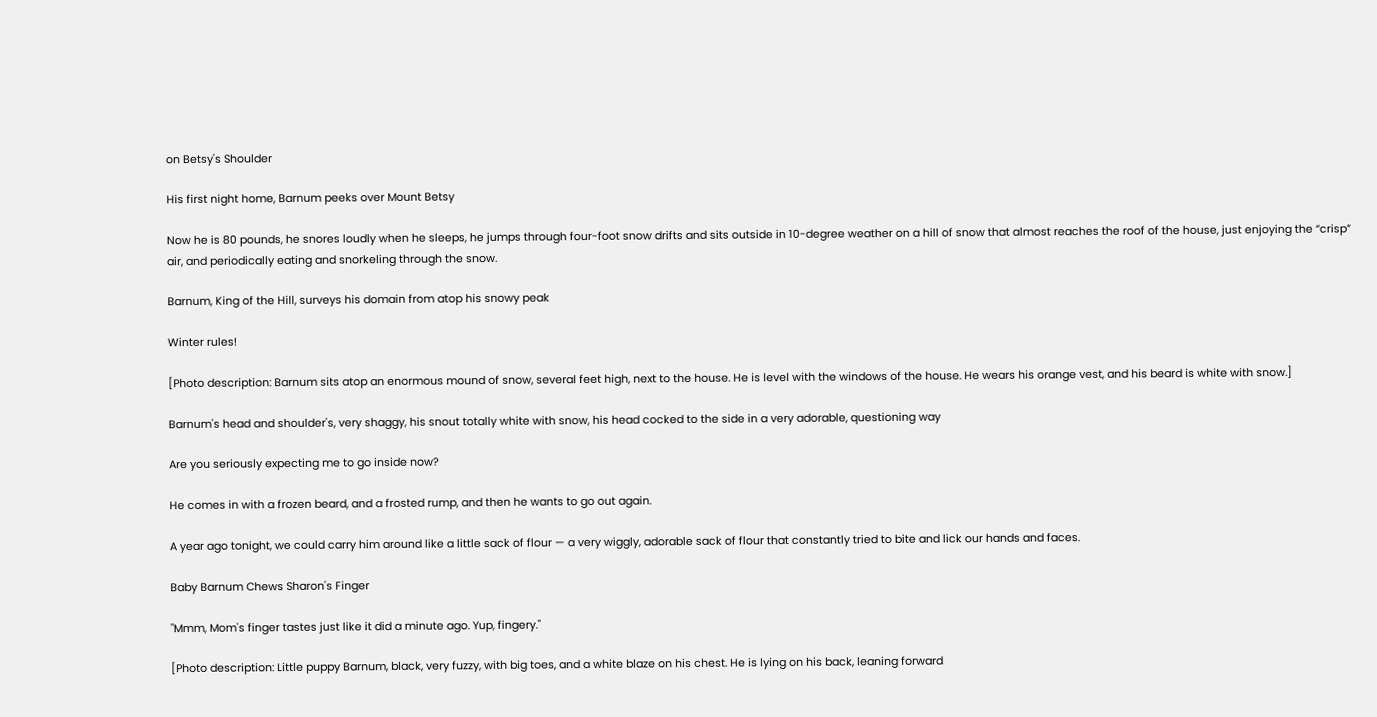on Betsy's Shoulder

His first night home, Barnum peeks over Mount Betsy

Now he is 80 pounds, he snores loudly when he sleeps, he jumps through four-foot snow drifts and sits outside in 10-degree weather on a hill of snow that almost reaches the roof of the house, just enjoying the “crisp” air, and periodically eating and snorkeling through the snow.

Barnum, King of the Hill, surveys his domain from atop his snowy peak

Winter rules!

[Photo description: Barnum sits atop an enormous mound of snow, several feet high, next to the house. He is level with the windows of the house. He wears his orange vest, and his beard is white with snow.]

Barnum's head and shoulder's, very shaggy, his snout totally white with snow, his head cocked to the side in a very adorable, questioning way

Are you seriously expecting me to go inside now?

He comes in with a frozen beard, and a frosted rump, and then he wants to go out again.

A year ago tonight, we could carry him around like a little sack of flour — a very wiggly, adorable sack of flour that constantly tried to bite and lick our hands and faces.

Baby Barnum Chews Sharon's Finger

"Mmm, Mom's finger tastes just like it did a minute ago. Yup, fingery."

[Photo description: Little puppy Barnum, black, very fuzzy, with big toes, and a white blaze on his chest. He is lying on his back, leaning forward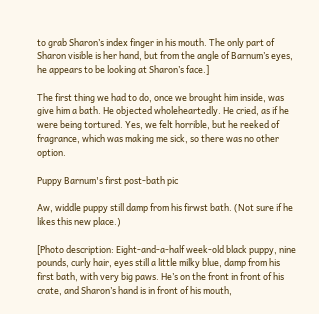to grab Sharon’s index finger in his mouth. The only part of Sharon visible is her hand, but from the angle of Barnum’s eyes, he appears to be looking at Sharon’s face.]

The first thing we had to do, once we brought him inside, was give him a bath. He objected wholeheartedly. He cried, as if he were being tortured. Yes, we felt horrible, but he reeked of fragrance, which was making me sick, so there was no other option.

Puppy Barnum's first post-bath pic

Aw, widdle puppy still damp from his firwst bath. (Not sure if he likes this new place.)

[Photo description: Eight-and-a-half week-old black puppy, nine pounds, curly hair, eyes still a little milky blue, damp from his first bath, with very big paws. He’s on the front in front of his crate, and Sharon’s hand is in front of his mouth,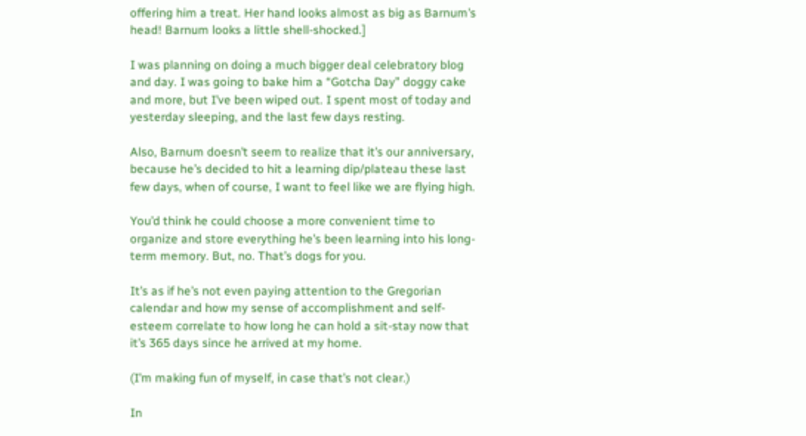offering him a treat. Her hand looks almost as big as Barnum’s head! Barnum looks a little shell-shocked.]

I was planning on doing a much bigger deal celebratory blog and day. I was going to bake him a “Gotcha Day” doggy cake and more, but I’ve been wiped out. I spent most of today and yesterday sleeping, and the last few days resting.

Also, Barnum doesn’t seem to realize that it’s our anniversary, because he’s decided to hit a learning dip/plateau these last few days, when of course, I want to feel like we are flying high.

You’d think he could choose a more convenient time to organize and store everything he’s been learning into his long-term memory. But, no. That’s dogs for you.

It’s as if he’s not even paying attention to the Gregorian calendar and how my sense of accomplishment and self-esteem correlate to how long he can hold a sit-stay now that it’s 365 days since he arrived at my home.

(I’m making fun of myself, in case that’s not clear.)

In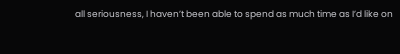all seriousness, I haven’t been able to spend as much time as I’d like on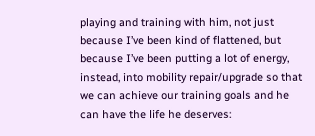playing and training with him, not just because I’ve been kind of flattened, but because I’ve been putting a lot of energy, instead, into mobility repair/upgrade so that we can achieve our training goals and he can have the life he deserves: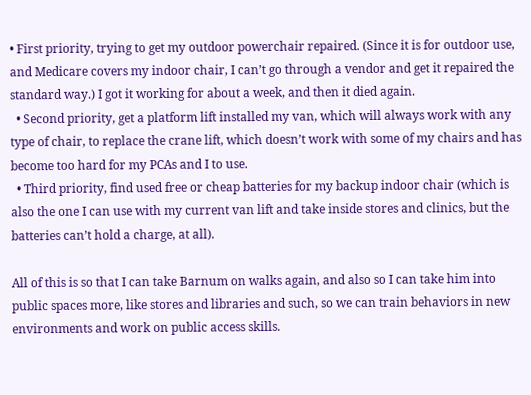• First priority, trying to get my outdoor powerchair repaired. (Since it is for outdoor use, and Medicare covers my indoor chair, I can’t go through a vendor and get it repaired the standard way.) I got it working for about a week, and then it died again.
  • Second priority, get a platform lift installed my van, which will always work with any type of chair, to replace the crane lift, which doesn’t work with some of my chairs and has become too hard for my PCAs and I to use.
  • Third priority, find used free or cheap batteries for my backup indoor chair (which is also the one I can use with my current van lift and take inside stores and clinics, but the batteries can’t hold a charge, at all).

All of this is so that I can take Barnum on walks again, and also so I can take him into public spaces more, like stores and libraries and such, so we can train behaviors in new environments and work on public access skills.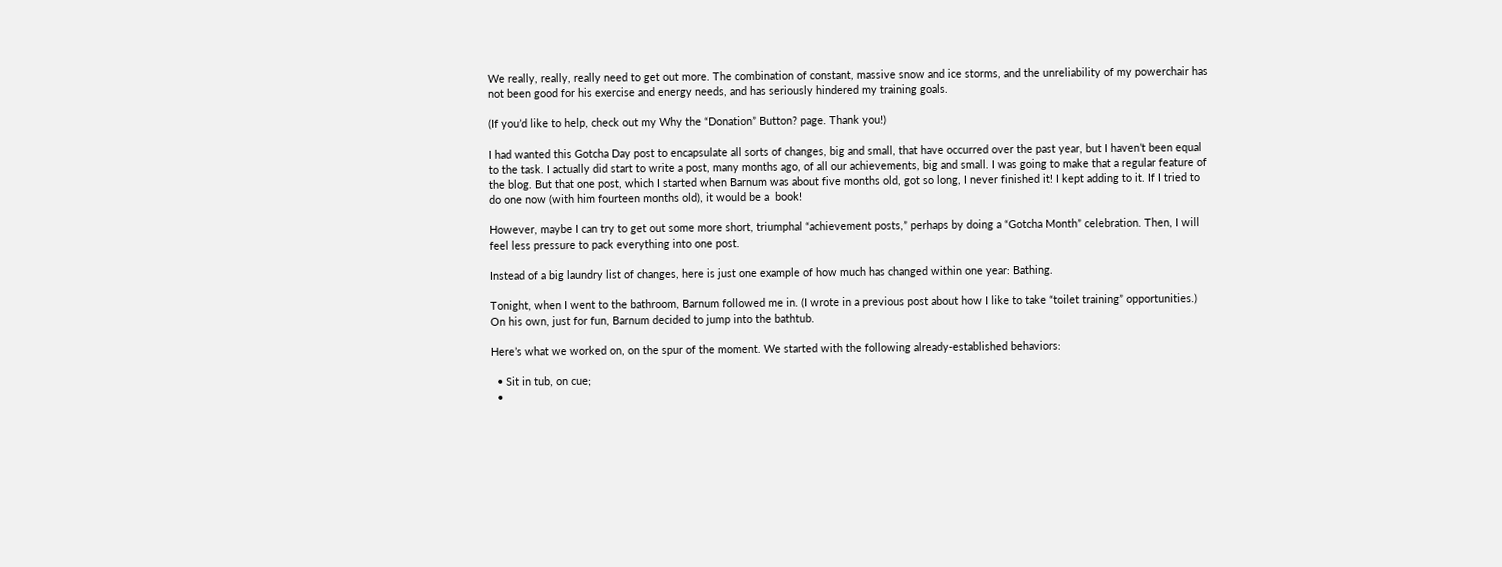We really, really, really need to get out more. The combination of constant, massive snow and ice storms, and the unreliability of my powerchair has not been good for his exercise and energy needs, and has seriously hindered my training goals.

(If you’d like to help, check out my Why the “Donation” Button? page. Thank you!)

I had wanted this Gotcha Day post to encapsulate all sorts of changes, big and small, that have occurred over the past year, but I haven’t been equal to the task. I actually did start to write a post, many months ago, of all our achievements, big and small. I was going to make that a regular feature of the blog. But that one post, which I started when Barnum was about five months old, got so long, I never finished it! I kept adding to it. If I tried to do one now (with him fourteen months old), it would be a  book!

However, maybe I can try to get out some more short, triumphal “achievement posts,” perhaps by doing a “Gotcha Month” celebration. Then, I will feel less pressure to pack everything into one post.

Instead of a big laundry list of changes, here is just one example of how much has changed within one year: Bathing.

Tonight, when I went to the bathroom, Barnum followed me in. (I wrote in a previous post about how I like to take “toilet training” opportunities.) On his own, just for fun, Barnum decided to jump into the bathtub.

Here’s what we worked on, on the spur of the moment. We started with the following already-established behaviors:

  • Sit in tub, on cue;
  •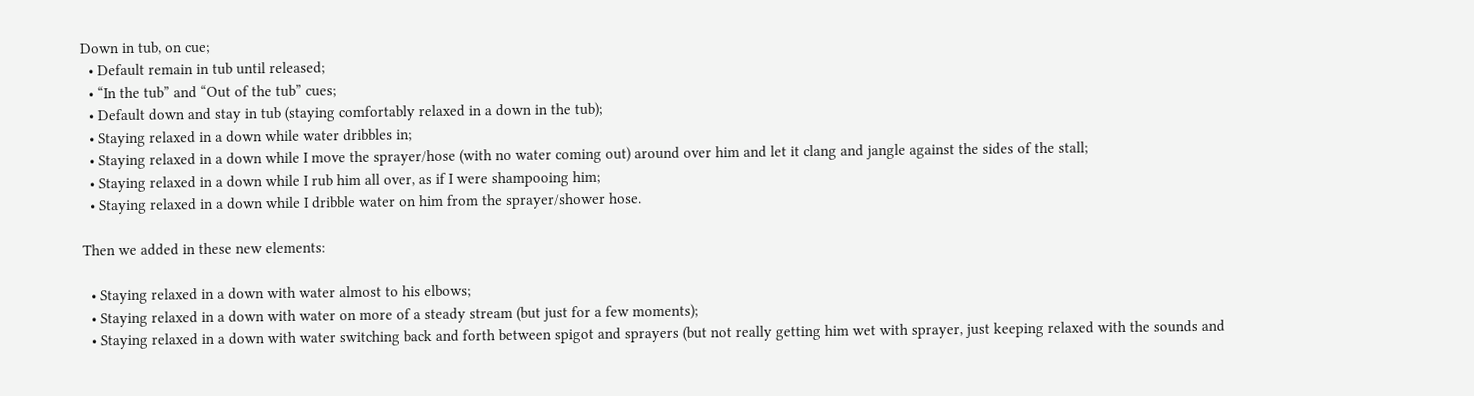Down in tub, on cue;
  • Default remain in tub until released;
  • “In the tub” and “Out of the tub” cues;
  • Default down and stay in tub (staying comfortably relaxed in a down in the tub);
  • Staying relaxed in a down while water dribbles in;
  • Staying relaxed in a down while I move the sprayer/hose (with no water coming out) around over him and let it clang and jangle against the sides of the stall;
  • Staying relaxed in a down while I rub him all over, as if I were shampooing him;
  • Staying relaxed in a down while I dribble water on him from the sprayer/shower hose.

Then we added in these new elements:

  • Staying relaxed in a down with water almost to his elbows;
  • Staying relaxed in a down with water on more of a steady stream (but just for a few moments);
  • Staying relaxed in a down with water switching back and forth between spigot and sprayers (but not really getting him wet with sprayer, just keeping relaxed with the sounds and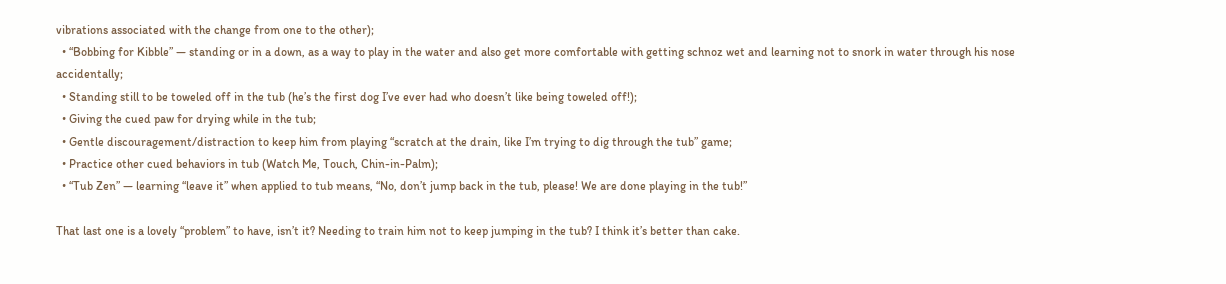vibrations associated with the change from one to the other);
  • “Bobbing for Kibble” — standing or in a down, as a way to play in the water and also get more comfortable with getting schnoz wet and learning not to snork in water through his nose accidentally;
  • Standing still to be toweled off in the tub (he’s the first dog I’ve ever had who doesn’t like being toweled off!);
  • Giving the cued paw for drying while in the tub;
  • Gentle discouragement/distraction to keep him from playing “scratch at the drain, like I’m trying to dig through the tub” game;
  • Practice other cued behaviors in tub (Watch Me, Touch, Chin-in-Palm);
  • “Tub Zen” — learning “leave it” when applied to tub means, “No, don’t jump back in the tub, please! We are done playing in the tub!”

That last one is a lovely “problem” to have, isn’t it? Needing to train him not to keep jumping in the tub? I think it’s better than cake.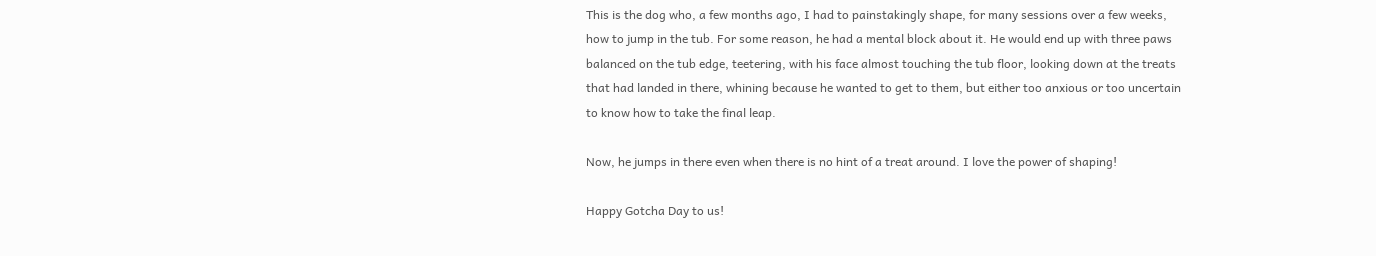This is the dog who, a few months ago, I had to painstakingly shape, for many sessions over a few weeks, how to jump in the tub. For some reason, he had a mental block about it. He would end up with three paws balanced on the tub edge, teetering, with his face almost touching the tub floor, looking down at the treats that had landed in there, whining because he wanted to get to them, but either too anxious or too uncertain to know how to take the final leap.

Now, he jumps in there even when there is no hint of a treat around. I love the power of shaping!

Happy Gotcha Day to us!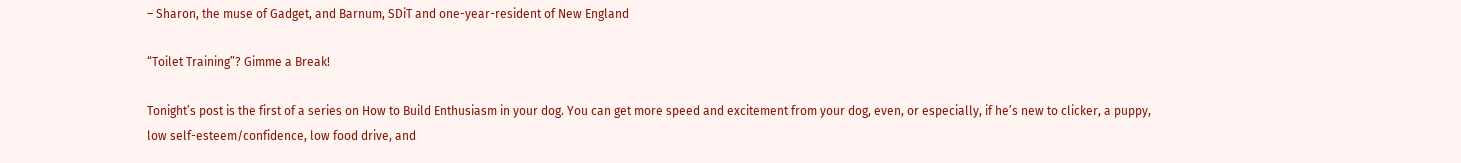– Sharon, the muse of Gadget, and Barnum, SDiT and one-year-resident of New England

“Toilet Training”? Gimme a Break!

Tonight’s post is the first of a series on How to Build Enthusiasm in your dog. You can get more speed and excitement from your dog, even, or especially, if he’s new to clicker, a puppy, low self-esteem/confidence, low food drive, and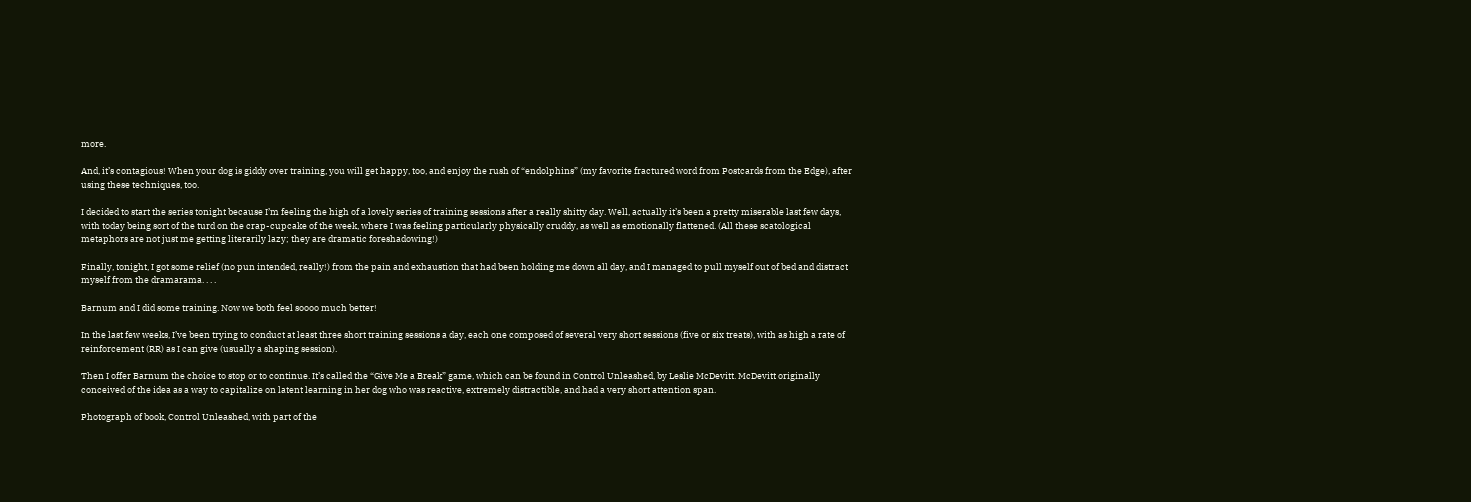more.

And, it’s contagious! When your dog is giddy over training, you will get happy, too, and enjoy the rush of “endolphins” (my favorite fractured word from Postcards from the Edge), after using these techniques, too.

I decided to start the series tonight because I’m feeling the high of a lovely series of training sessions after a really shitty day. Well, actually it’s been a pretty miserable last few days, with today being sort of the turd on the crap-cupcake of the week, where I was feeling particularly physically cruddy, as well as emotionally flattened. (All these scatological metaphors are not just me getting literarily lazy; they are dramatic foreshadowing!)

Finally, tonight, I got some relief (no pun intended, really!) from the pain and exhaustion that had been holding me down all day, and I managed to pull myself out of bed and distract myself from the dramarama. . . .

Barnum and I did some training. Now we both feel soooo much better!

In the last few weeks, I’ve been trying to conduct at least three short training sessions a day, each one composed of several very short sessions (five or six treats), with as high a rate of reinforcement (RR) as I can give (usually a shaping session).

Then I offer Barnum the choice to stop or to continue. It’s called the “Give Me a Break” game, which can be found in Control Unleashed, by Leslie McDevitt. McDevitt originally conceived of the idea as a way to capitalize on latent learning in her dog who was reactive, extremely distractible, and had a very short attention span.

Photograph of book, Control Unleashed, with part of the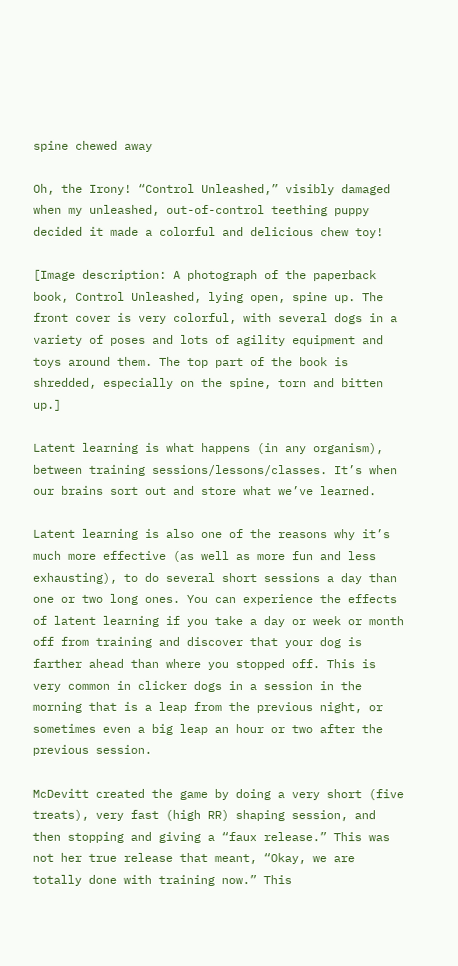spine chewed away

Oh, the Irony! “Control Unleashed,” visibly damaged when my unleashed, out-of-control teething puppy decided it made a colorful and delicious chew toy!

[Image description: A photograph of the paperback book, Control Unleashed, lying open, spine up. The front cover is very colorful, with several dogs in a variety of poses and lots of agility equipment and toys around them. The top part of the book is shredded, especially on the spine, torn and bitten up.]

Latent learning is what happens (in any organism), between training sessions/lessons/classes. It’s when our brains sort out and store what we’ve learned.

Latent learning is also one of the reasons why it’s much more effective (as well as more fun and less exhausting), to do several short sessions a day than one or two long ones. You can experience the effects of latent learning if you take a day or week or month off from training and discover that your dog is farther ahead than where you stopped off. This is very common in clicker dogs in a session in the morning that is a leap from the previous night, or sometimes even a big leap an hour or two after the previous session.

McDevitt created the game by doing a very short (five treats), very fast (high RR) shaping session, and then stopping and giving a “faux release.” This was not her true release that meant, “Okay, we are totally done with training now.” This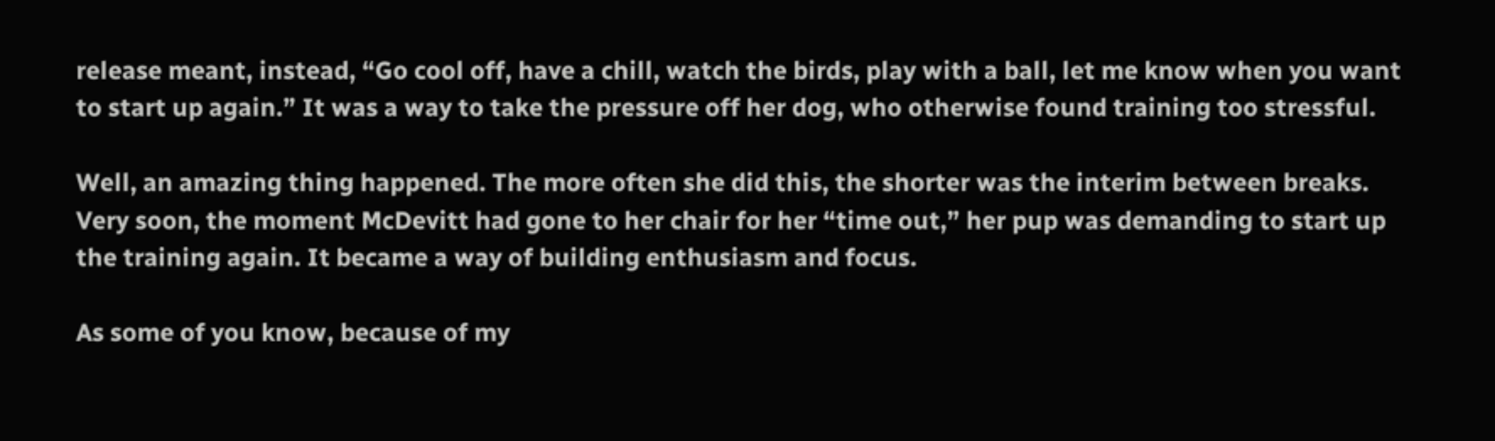release meant, instead, “Go cool off, have a chill, watch the birds, play with a ball, let me know when you want to start up again.” It was a way to take the pressure off her dog, who otherwise found training too stressful.

Well, an amazing thing happened. The more often she did this, the shorter was the interim between breaks. Very soon, the moment McDevitt had gone to her chair for her “time out,” her pup was demanding to start up the training again. It became a way of building enthusiasm and focus.

As some of you know, because of my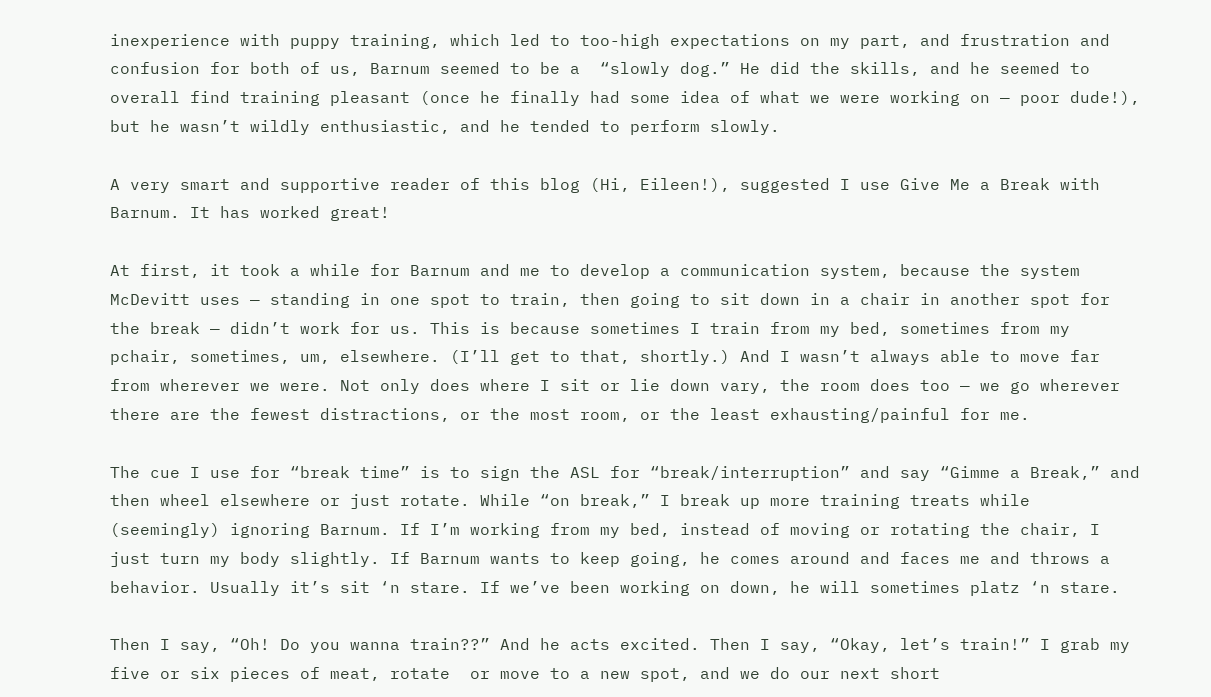inexperience with puppy training, which led to too-high expectations on my part, and frustration and confusion for both of us, Barnum seemed to be a  “slowly dog.” He did the skills, and he seemed to overall find training pleasant (once he finally had some idea of what we were working on — poor dude!), but he wasn’t wildly enthusiastic, and he tended to perform slowly.

A very smart and supportive reader of this blog (Hi, Eileen!), suggested I use Give Me a Break with Barnum. It has worked great!

At first, it took a while for Barnum and me to develop a communication system, because the system McDevitt uses — standing in one spot to train, then going to sit down in a chair in another spot for the break — didn’t work for us. This is because sometimes I train from my bed, sometimes from my pchair, sometimes, um, elsewhere. (I’ll get to that, shortly.) And I wasn’t always able to move far from wherever we were. Not only does where I sit or lie down vary, the room does too — we go wherever there are the fewest distractions, or the most room, or the least exhausting/painful for me.

The cue I use for “break time” is to sign the ASL for “break/interruption” and say “Gimme a Break,” and then wheel elsewhere or just rotate. While “on break,” I break up more training treats while (seemingly) ignoring Barnum. If I’m working from my bed, instead of moving or rotating the chair, I just turn my body slightly. If Barnum wants to keep going, he comes around and faces me and throws a behavior. Usually it’s sit ‘n stare. If we’ve been working on down, he will sometimes platz ‘n stare.

Then I say, “Oh! Do you wanna train??” And he acts excited. Then I say, “Okay, let’s train!” I grab my five or six pieces of meat, rotate  or move to a new spot, and we do our next short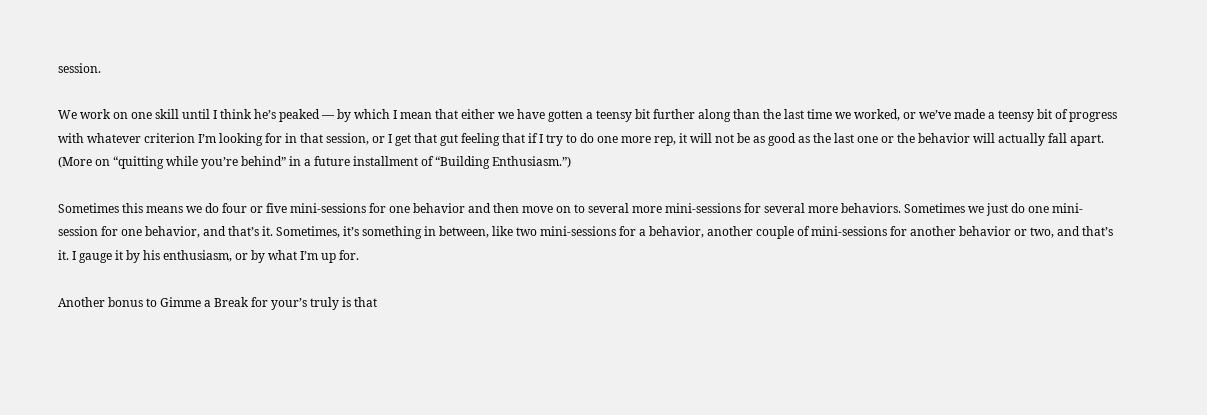session.

We work on one skill until I think he’s peaked — by which I mean that either we have gotten a teensy bit further along than the last time we worked, or we’ve made a teensy bit of progress with whatever criterion I’m looking for in that session, or I get that gut feeling that if I try to do one more rep, it will not be as good as the last one or the behavior will actually fall apart. (More on “quitting while you’re behind” in a future installment of “Building Enthusiasm.”)

Sometimes this means we do four or five mini-sessions for one behavior and then move on to several more mini-sessions for several more behaviors. Sometimes we just do one mini-session for one behavior, and that’s it. Sometimes, it’s something in between, like two mini-sessions for a behavior, another couple of mini-sessions for another behavior or two, and that’s it. I gauge it by his enthusiasm, or by what I’m up for.

Another bonus to Gimme a Break for your’s truly is that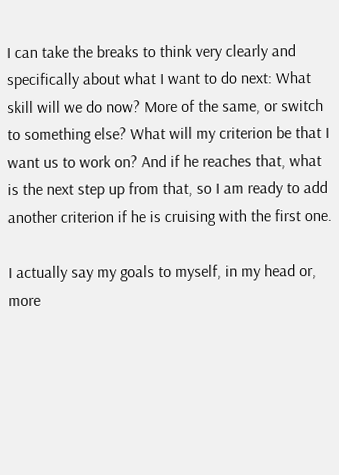I can take the breaks to think very clearly and specifically about what I want to do next: What skill will we do now? More of the same, or switch to something else? What will my criterion be that I want us to work on? And if he reaches that, what is the next step up from that, so I am ready to add another criterion if he is cruising with the first one.

I actually say my goals to myself, in my head or, more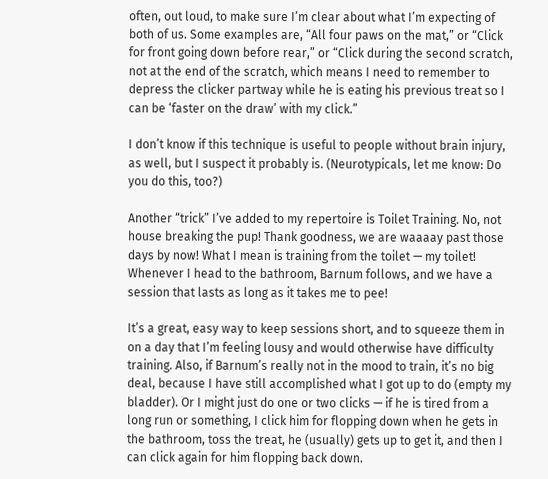often, out loud, to make sure I’m clear about what I’m expecting of both of us. Some examples are, “All four paws on the mat,” or “Click for front going down before rear,” or “Click during the second scratch, not at the end of the scratch, which means I need to remember to depress the clicker partway while he is eating his previous treat so I can be ‘faster on the draw’ with my click.”

I don’t know if this technique is useful to people without brain injury, as well, but I suspect it probably is. (Neurotypicals, let me know: Do you do this, too?)

Another “trick” I’ve added to my repertoire is Toilet Training. No, not house breaking the pup! Thank goodness, we are waaaay past those days by now! What I mean is training from the toilet — my toilet! Whenever I head to the bathroom, Barnum follows, and we have a session that lasts as long as it takes me to pee!

It’s a great, easy way to keep sessions short, and to squeeze them in on a day that I’m feeling lousy and would otherwise have difficulty training. Also, if Barnum’s really not in the mood to train, it’s no big deal, because I have still accomplished what I got up to do (empty my bladder). Or I might just do one or two clicks — if he is tired from a long run or something, I click him for flopping down when he gets in the bathroom, toss the treat, he (usually) gets up to get it, and then I can click again for him flopping back down.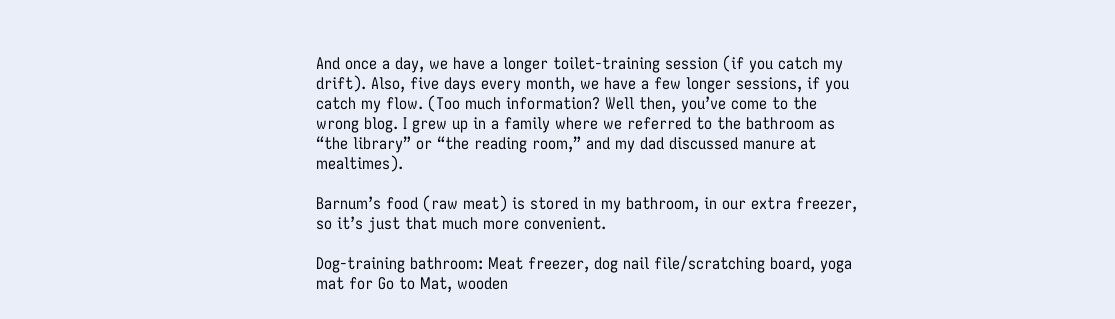And once a day, we have a longer toilet-training session (if you catch my drift). Also, five days every month, we have a few longer sessions, if you catch my flow. (Too much information? Well then, you’ve come to the wrong blog. I grew up in a family where we referred to the bathroom as “the library” or “the reading room,” and my dad discussed manure at mealtimes).

Barnum’s food (raw meat) is stored in my bathroom, in our extra freezer, so it’s just that much more convenient.

Dog-training bathroom: Meat freezer, dog nail file/scratching board, yoga mat for Go to Mat, wooden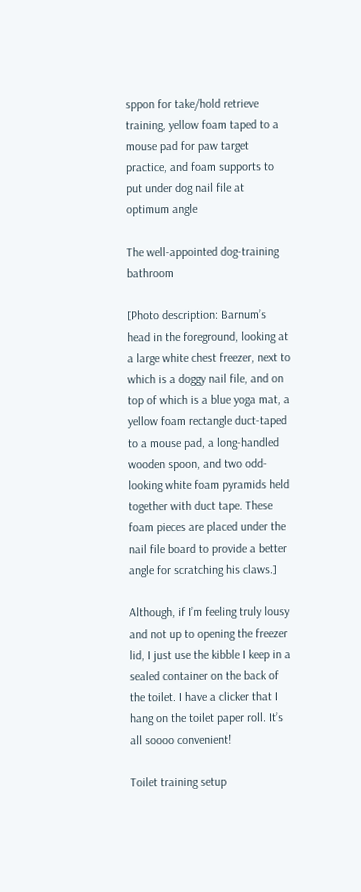sppon for take/hold retrieve training, yellow foam taped to a mouse pad for paw target practice, and foam supports to put under dog nail file at optimum angle

The well-appointed dog-training bathroom

[Photo description: Barnum’s head in the foreground, looking at a large white chest freezer, next to which is a doggy nail file, and on top of which is a blue yoga mat, a yellow foam rectangle duct-taped to a mouse pad, a long-handled wooden spoon, and two odd-looking white foam pyramids held together with duct tape. These foam pieces are placed under the nail file board to provide a better angle for scratching his claws.]

Although, if I’m feeling truly lousy and not up to opening the freezer lid, I just use the kibble I keep in a sealed container on the back of the toilet. I have a clicker that I hang on the toilet paper roll. It’s all soooo convenient!

Toilet training setup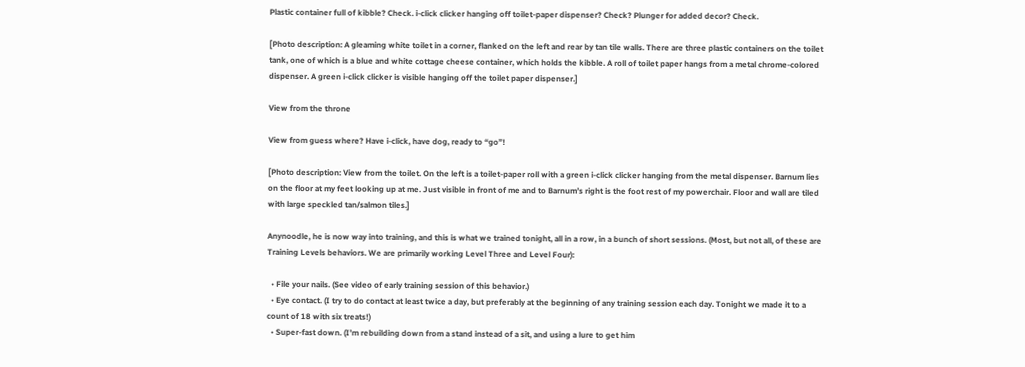Plastic container full of kibble? Check. i-click clicker hanging off toilet-paper dispenser? Check? Plunger for added decor? Check.

[Photo description: A gleaming white toilet in a corner, flanked on the left and rear by tan tile walls. There are three plastic containers on the toilet tank, one of which is a blue and white cottage cheese container, which holds the kibble. A roll of toilet paper hangs from a metal chrome-colored dispenser. A green i-click clicker is visible hanging off the toilet paper dispenser.]

View from the throne

View from guess where? Have i-click, have dog, ready to “go”!

[Photo description: View from the toilet. On the left is a toilet-paper roll with a green i-click clicker hanging from the metal dispenser. Barnum lies on the floor at my feet looking up at me. Just visible in front of me and to Barnum’s right is the foot rest of my powerchair. Floor and wall are tiled with large speckled tan/salmon tiles.]

Anynoodle, he is now way into training, and this is what we trained tonight, all in a row, in a bunch of short sessions. (Most, but not all, of these are Training Levels behaviors. We are primarily working Level Three and Level Four):

  • File your nails. (See video of early training session of this behavior.)
  • Eye contact. (I try to do contact at least twice a day, but preferably at the beginning of any training session each day. Tonight we made it to a count of 18 with six treats!)
  • Super-fast down. (I’m rebuilding down from a stand instead of a sit, and using a lure to get him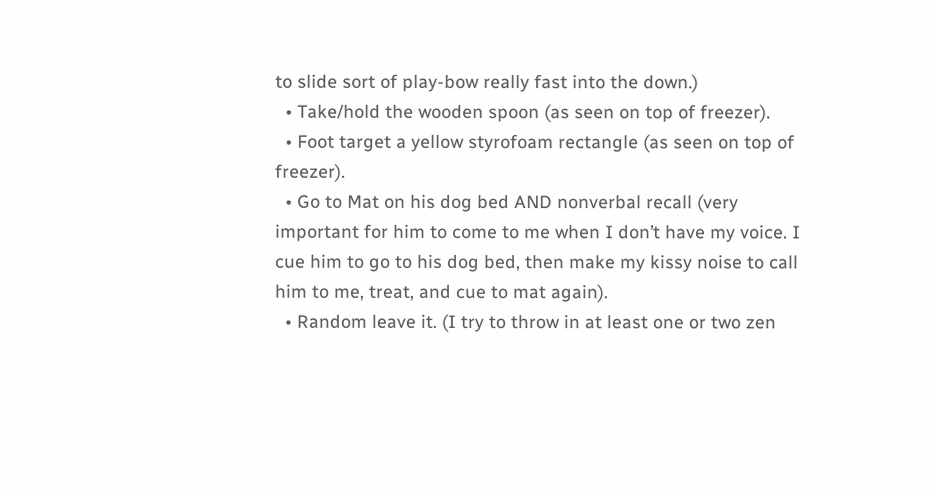to slide sort of play-bow really fast into the down.)
  • Take/hold the wooden spoon (as seen on top of freezer).
  • Foot target a yellow styrofoam rectangle (as seen on top of freezer).
  • Go to Mat on his dog bed AND nonverbal recall (very important for him to come to me when I don’t have my voice. I cue him to go to his dog bed, then make my kissy noise to call him to me, treat, and cue to mat again).
  • Random leave it. (I try to throw in at least one or two zen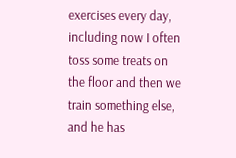exercises every day, including now I often toss some treats on the floor and then we train something else, and he has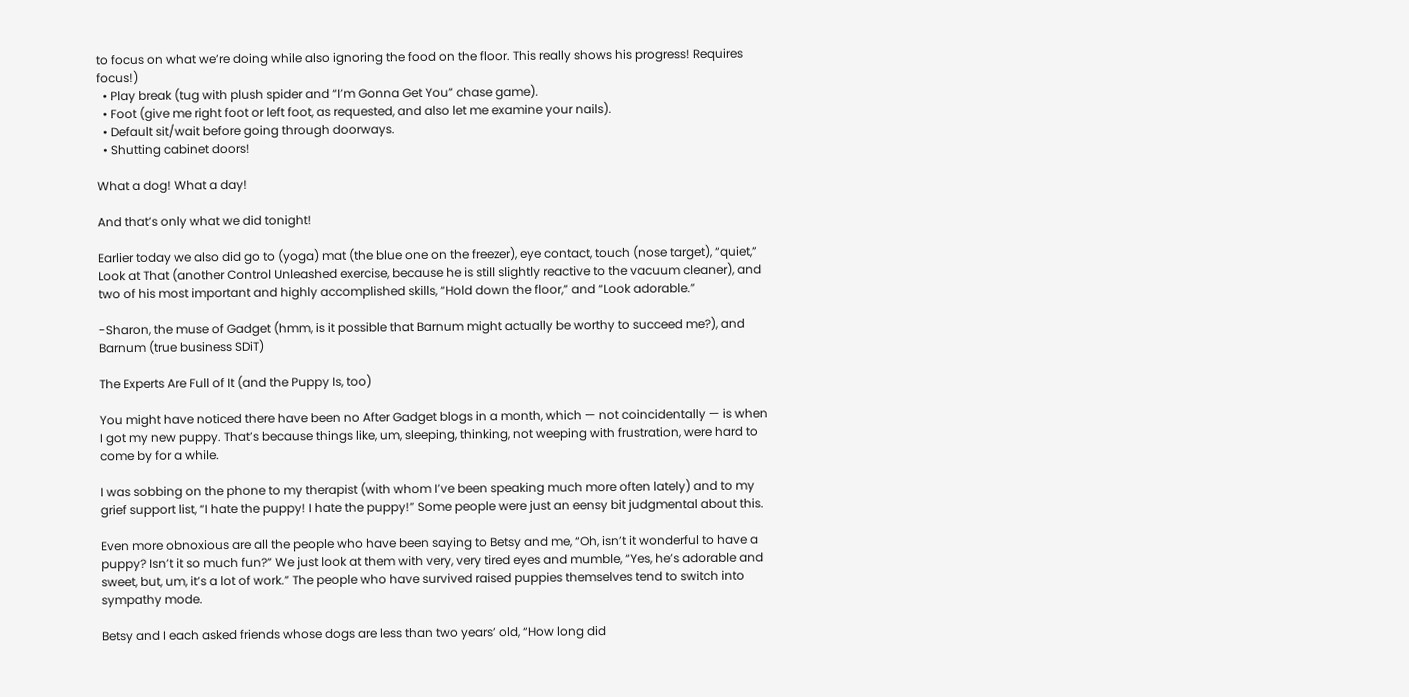to focus on what we’re doing while also ignoring the food on the floor. This really shows his progress! Requires focus!)
  • Play break (tug with plush spider and “I’m Gonna Get You” chase game).
  • Foot (give me right foot or left foot, as requested, and also let me examine your nails).
  • Default sit/wait before going through doorways.
  • Shutting cabinet doors!

What a dog! What a day!

And that’s only what we did tonight!

Earlier today we also did go to (yoga) mat (the blue one on the freezer), eye contact, touch (nose target), “quiet,” Look at That (another Control Unleashed exercise, because he is still slightly reactive to the vacuum cleaner), and two of his most important and highly accomplished skills, “Hold down the floor,” and “Look adorable.”

-Sharon, the muse of Gadget (hmm, is it possible that Barnum might actually be worthy to succeed me?), and Barnum (true business SDiT)

The Experts Are Full of It (and the Puppy Is, too)

You might have noticed there have been no After Gadget blogs in a month, which — not coincidentally — is when I got my new puppy. That’s because things like, um, sleeping, thinking, not weeping with frustration, were hard to come by for a while.

I was sobbing on the phone to my therapist (with whom I’ve been speaking much more often lately) and to my grief support list, “I hate the puppy! I hate the puppy!” Some people were just an eensy bit judgmental about this.

Even more obnoxious are all the people who have been saying to Betsy and me, “Oh, isn’t it wonderful to have a puppy? Isn’t it so much fun?” We just look at them with very, very tired eyes and mumble, “Yes, he’s adorable and sweet, but, um, it’s a lot of work.” The people who have survived raised puppies themselves tend to switch into sympathy mode.

Betsy and I each asked friends whose dogs are less than two years’ old, “How long did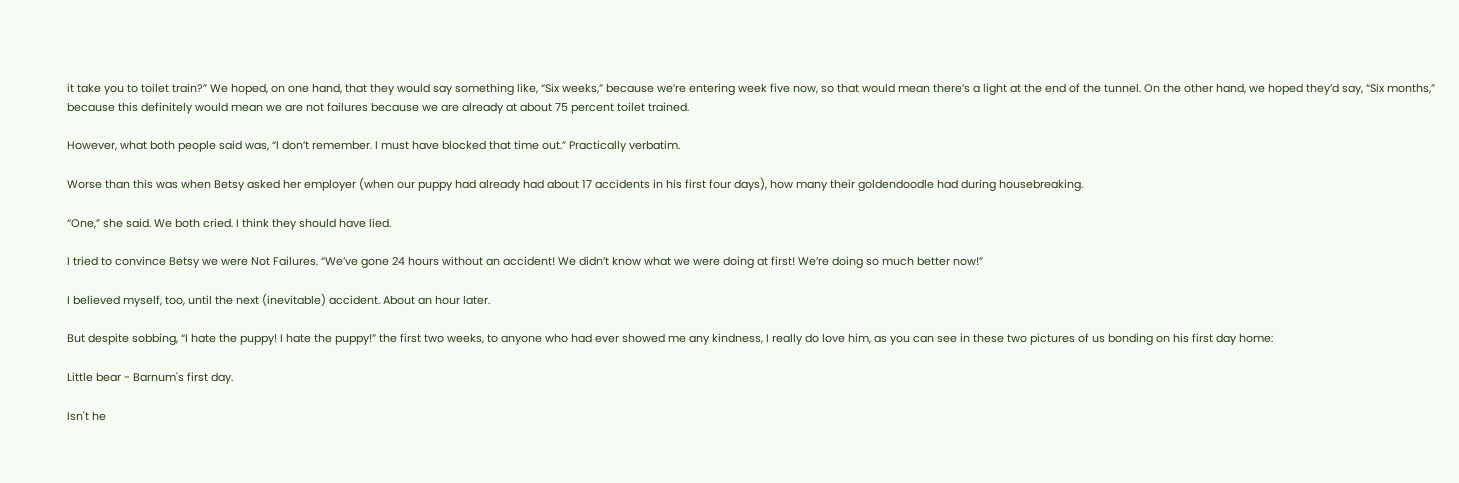it take you to toilet train?” We hoped, on one hand, that they would say something like, “Six weeks,” because we’re entering week five now, so that would mean there’s a light at the end of the tunnel. On the other hand, we hoped they’d say, “Six months,” because this definitely would mean we are not failures because we are already at about 75 percent toilet trained.

However, what both people said was, “I don’t remember. I must have blocked that time out.” Practically verbatim.

Worse than this was when Betsy asked her employer (when our puppy had already had about 17 accidents in his first four days), how many their goldendoodle had during housebreaking.

“One,” she said. We both cried. I think they should have lied.

I tried to convince Betsy we were Not Failures. “We’ve gone 24 hours without an accident! We didn’t know what we were doing at first! We’re doing so much better now!”

I believed myself, too, until the next (inevitable) accident. About an hour later.

But despite sobbing, “I hate the puppy! I hate the puppy!” the first two weeks, to anyone who had ever showed me any kindness, I really do love him, as you can see in these two pictures of us bonding on his first day home:

Little bear - Barnum's first day.

Isn't he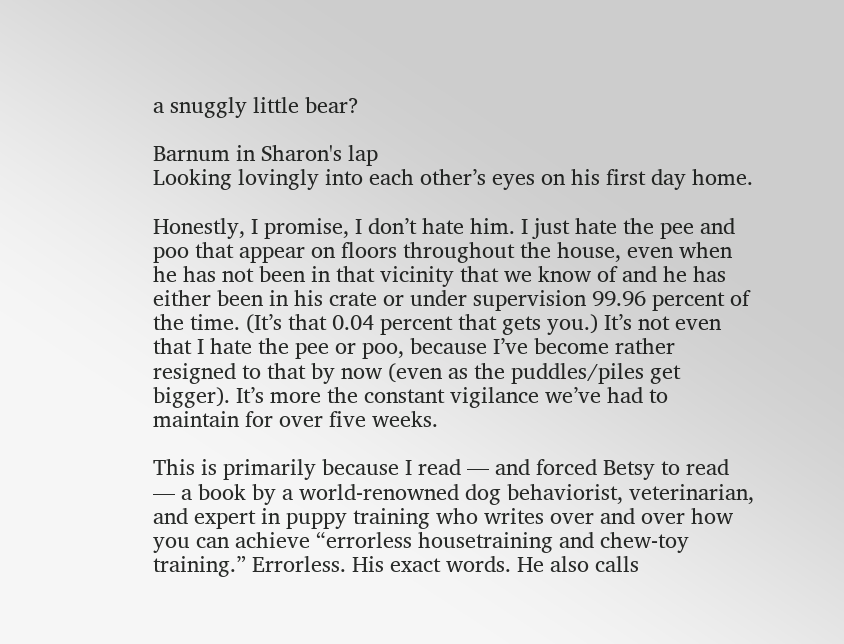a snuggly little bear?

Barnum in Sharon's lap
Looking lovingly into each other’s eyes on his first day home.

Honestly, I promise, I don’t hate him. I just hate the pee and poo that appear on floors throughout the house, even when he has not been in that vicinity that we know of and he has either been in his crate or under supervision 99.96 percent of the time. (It’s that 0.04 percent that gets you.) It’s not even that I hate the pee or poo, because I’ve become rather resigned to that by now (even as the puddles/piles get bigger). It’s more the constant vigilance we’ve had to maintain for over five weeks.

This is primarily because I read — and forced Betsy to read — a book by a world-renowned dog behaviorist, veterinarian, and expert in puppy training who writes over and over how you can achieve “errorless housetraining and chew-toy training.” Errorless. His exact words. He also calls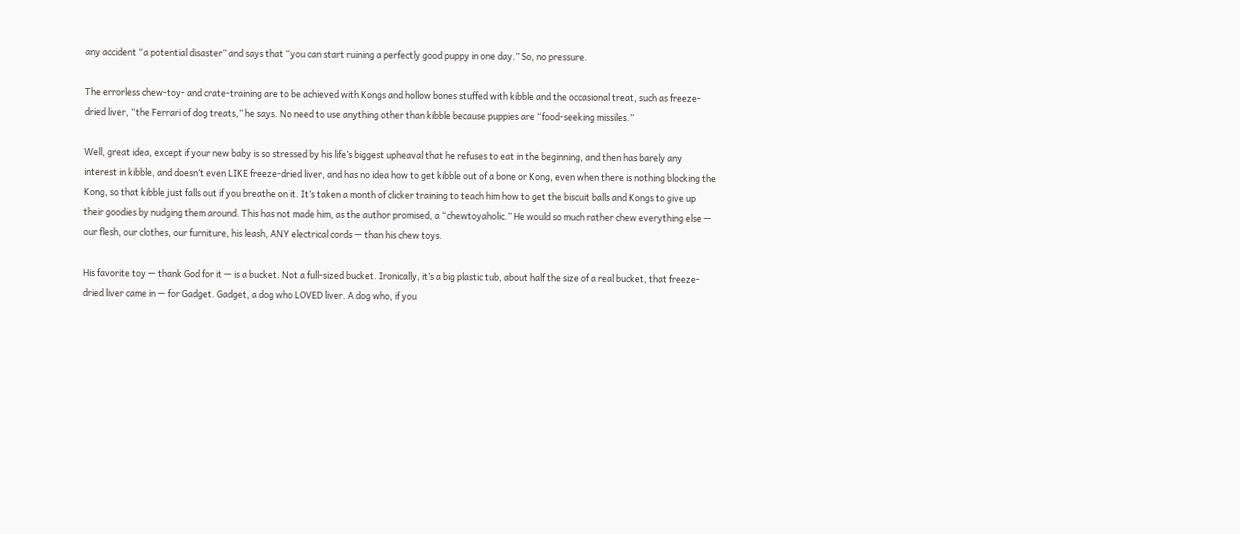any accident “a potential disaster” and says that “you can start ruining a perfectly good puppy in one day.” So, no pressure.

The errorless chew-toy- and crate-training are to be achieved with Kongs and hollow bones stuffed with kibble and the occasional treat, such as freeze-dried liver, “the Ferrari of dog treats,” he says. No need to use anything other than kibble because puppies are “food-seeking missiles.”

Well, great idea, except if your new baby is so stressed by his life’s biggest upheaval that he refuses to eat in the beginning, and then has barely any interest in kibble, and doesn’t even LIKE freeze-dried liver, and has no idea how to get kibble out of a bone or Kong, even when there is nothing blocking the Kong, so that kibble just falls out if you breathe on it. It’s taken a month of clicker training to teach him how to get the biscuit balls and Kongs to give up their goodies by nudging them around. This has not made him, as the author promised, a “chewtoyaholic.” He would so much rather chew everything else — our flesh, our clothes, our furniture, his leash, ANY electrical cords — than his chew toys.

His favorite toy — thank God for it — is a bucket. Not a full-sized bucket. Ironically, it’s a big plastic tub, about half the size of a real bucket, that freeze-dried liver came in — for Gadget. Gadget, a dog who LOVED liver. A dog who, if you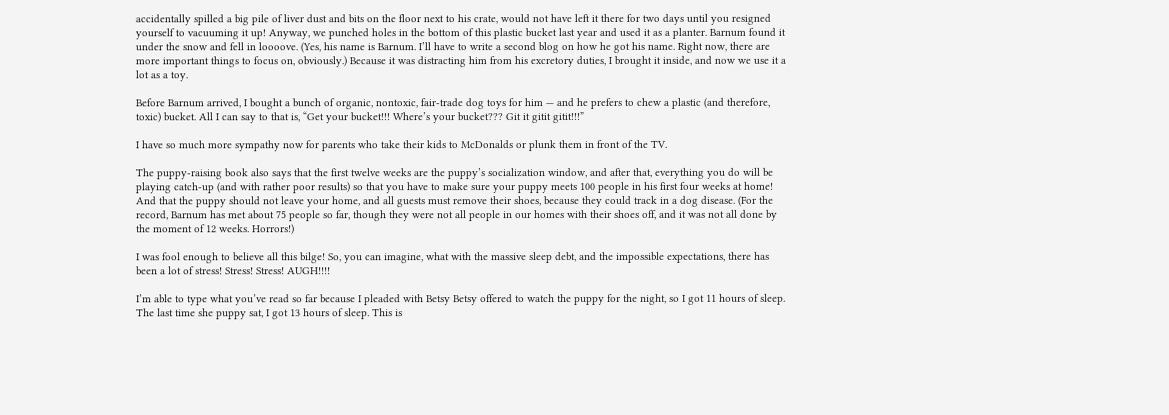accidentally spilled a big pile of liver dust and bits on the floor next to his crate, would not have left it there for two days until you resigned yourself to vacuuming it up! Anyway, we punched holes in the bottom of this plastic bucket last year and used it as a planter. Barnum found it under the snow and fell in loooove. (Yes, his name is Barnum. I’ll have to write a second blog on how he got his name. Right now, there are more important things to focus on, obviously.) Because it was distracting him from his excretory duties, I brought it inside, and now we use it a lot as a toy.

Before Barnum arrived, I bought a bunch of organic, nontoxic, fair-trade dog toys for him — and he prefers to chew a plastic (and therefore, toxic) bucket. All I can say to that is, “Get your bucket!!! Where’s your bucket??? Git it gitit gitit!!!”

I have so much more sympathy now for parents who take their kids to McDonalds or plunk them in front of the TV.

The puppy-raising book also says that the first twelve weeks are the puppy’s socialization window, and after that, everything you do will be playing catch-up (and with rather poor results) so that you have to make sure your puppy meets 100 people in his first four weeks at home! And that the puppy should not leave your home, and all guests must remove their shoes, because they could track in a dog disease. (For the record, Barnum has met about 75 people so far, though they were not all people in our homes with their shoes off, and it was not all done by the moment of 12 weeks. Horrors!)

I was fool enough to believe all this bilge! So, you can imagine, what with the massive sleep debt, and the impossible expectations, there has been a lot of stress! Stress! Stress! AUGH!!!!

I’m able to type what you’ve read so far because I pleaded with Betsy Betsy offered to watch the puppy for the night, so I got 11 hours of sleep. The last time she puppy sat, I got 13 hours of sleep. This is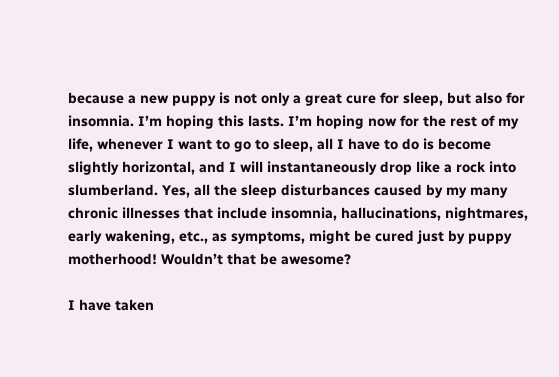because a new puppy is not only a great cure for sleep, but also for insomnia. I’m hoping this lasts. I’m hoping now for the rest of my life, whenever I want to go to sleep, all I have to do is become slightly horizontal, and I will instantaneously drop like a rock into slumberland. Yes, all the sleep disturbances caused by my many chronic illnesses that include insomnia, hallucinations, nightmares, early wakening, etc., as symptoms, might be cured just by puppy motherhood! Wouldn’t that be awesome?

I have taken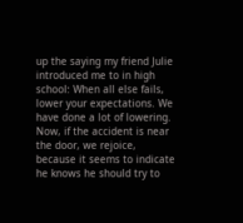up the saying my friend Julie introduced me to in high school: When all else fails, lower your expectations. We have done a lot of lowering. Now, if the accident is near the door, we rejoice, because it seems to indicate he knows he should try to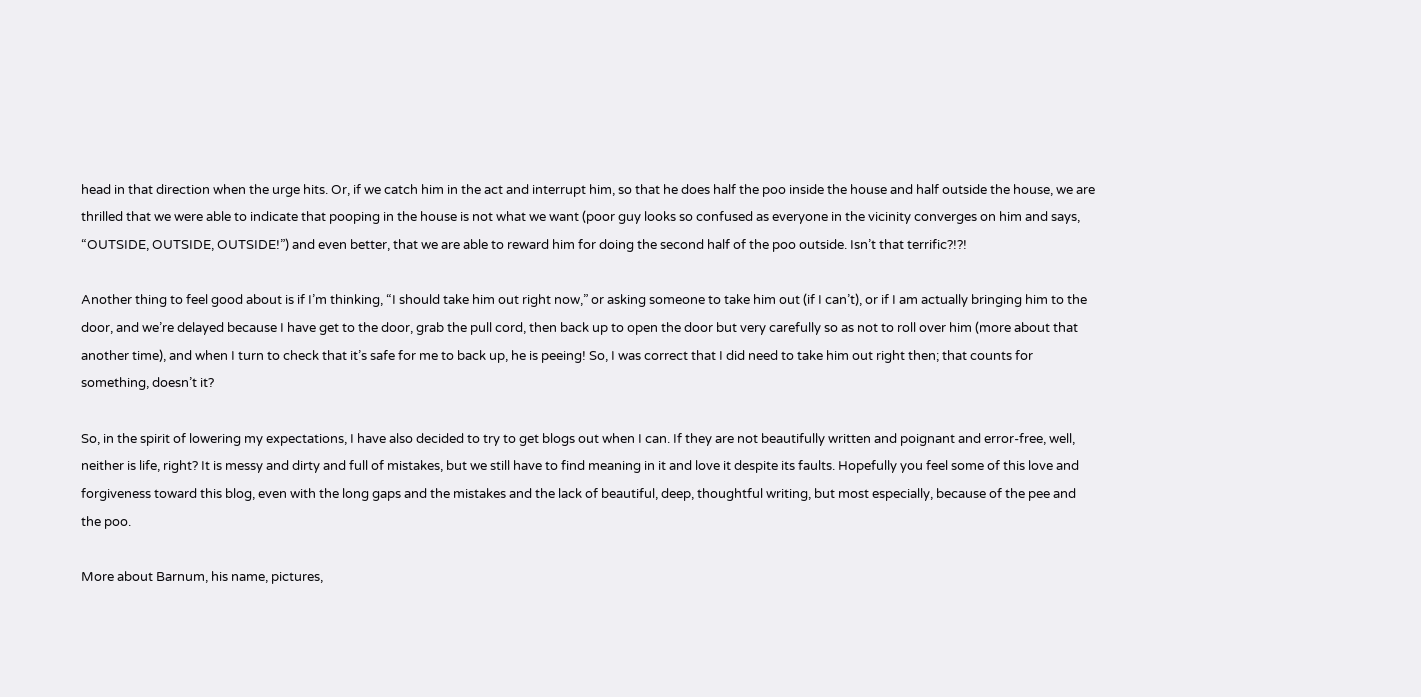head in that direction when the urge hits. Or, if we catch him in the act and interrupt him, so that he does half the poo inside the house and half outside the house, we are thrilled that we were able to indicate that pooping in the house is not what we want (poor guy looks so confused as everyone in the vicinity converges on him and says, “OUTSIDE, OUTSIDE, OUTSIDE!”) and even better, that we are able to reward him for doing the second half of the poo outside. Isn’t that terrific?!?!

Another thing to feel good about is if I’m thinking, “I should take him out right now,” or asking someone to take him out (if I can’t), or if I am actually bringing him to the door, and we’re delayed because I have get to the door, grab the pull cord, then back up to open the door but very carefully so as not to roll over him (more about that another time), and when I turn to check that it’s safe for me to back up, he is peeing! So, I was correct that I did need to take him out right then; that counts for something, doesn’t it?

So, in the spirit of lowering my expectations, I have also decided to try to get blogs out when I can. If they are not beautifully written and poignant and error-free, well, neither is life, right? It is messy and dirty and full of mistakes, but we still have to find meaning in it and love it despite its faults. Hopefully you feel some of this love and forgiveness toward this blog, even with the long gaps and the mistakes and the lack of beautiful, deep, thoughtful writing, but most especially, because of the pee and the poo.

More about Barnum, his name, pictures,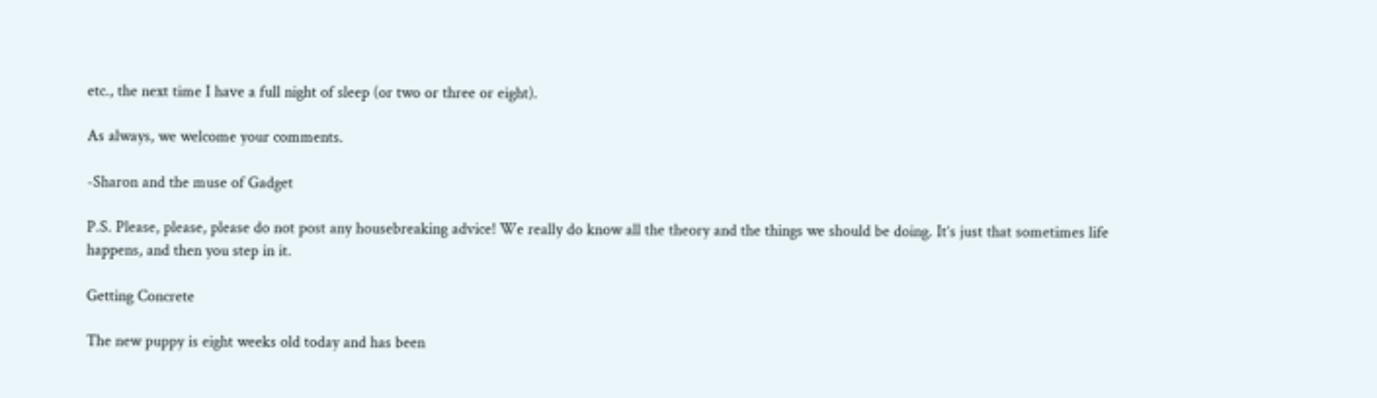etc., the next time I have a full night of sleep (or two or three or eight).

As always, we welcome your comments.

-Sharon and the muse of Gadget

P.S. Please, please, please do not post any housebreaking advice! We really do know all the theory and the things we should be doing. It’s just that sometimes life happens, and then you step in it.

Getting Concrete

The new puppy is eight weeks old today and has been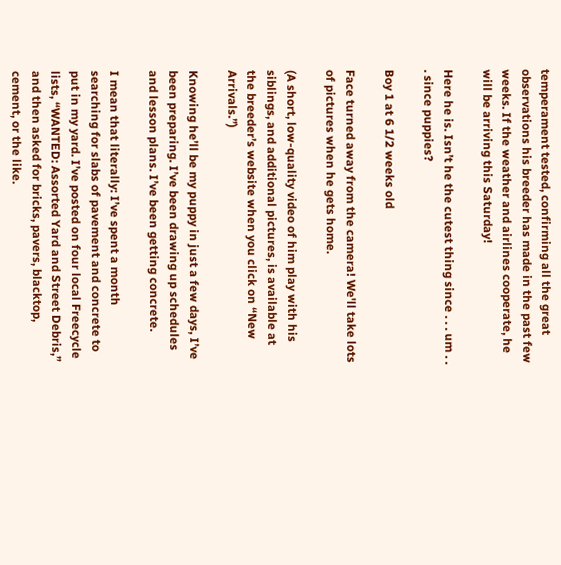temperament tested, confirming all the great observations his breeder has made in the past few weeks. If the weather and airlines cooperate, he will be arriving this Saturday!

Here he is. Isn’t he the cutest thing since . . . um . . . since puppies?

Boy 1 at 6 1/2 weeks old

Face turned away from the camera! We'll take lots of pictures when he gets home.

(A short, low-quality video of him play with his siblings, and additional pictures, is available at the breeder’s website when you click on “New Arrivals.”)

Knowing he’ll be my puppy in just a few days, I’ve been preparing. I’ve been drawing up schedules and lesson plans. I’ve been getting concrete.

I mean that literally: I’ve spent a month searching for slabs of pavement and concrete to put in my yard. I’ve posted on four local Freecycle lists, “WANTED: Assorted Yard and Street Debris,” and then asked for bricks, pavers, blacktop, cement, or the like.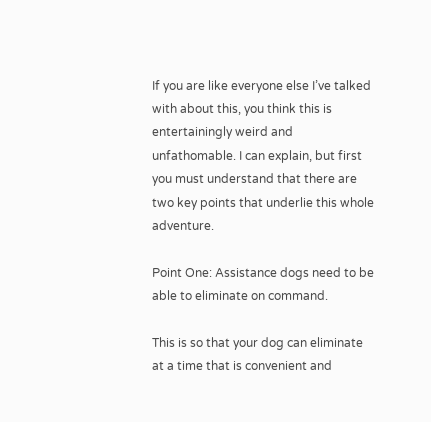If you are like everyone else I’ve talked with about this, you think this is entertainingly weird and unfathomable. I can explain, but first you must understand that there are two key points that underlie this whole adventure.

Point One: Assistance dogs need to be able to eliminate on command.

This is so that your dog can eliminate at a time that is convenient and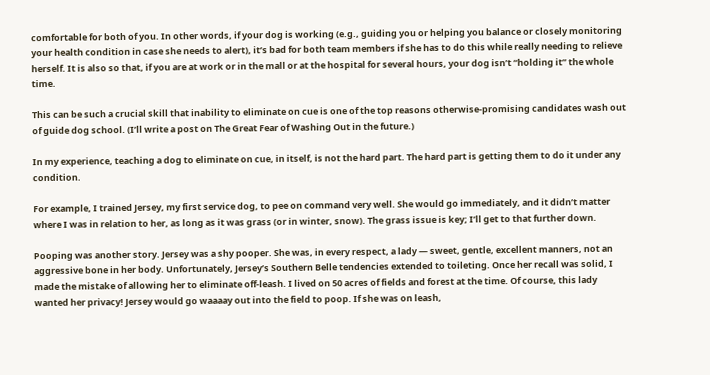comfortable for both of you. In other words, if your dog is working (e.g., guiding you or helping you balance or closely monitoring your health condition in case she needs to alert), it’s bad for both team members if she has to do this while really needing to relieve herself. It is also so that, if you are at work or in the mall or at the hospital for several hours, your dog isn’t “holding it” the whole time.

This can be such a crucial skill that inability to eliminate on cue is one of the top reasons otherwise-promising candidates wash out of guide dog school. (I’ll write a post on The Great Fear of Washing Out in the future.)

In my experience, teaching a dog to eliminate on cue, in itself, is not the hard part. The hard part is getting them to do it under any condition.

For example, I trained Jersey, my first service dog, to pee on command very well. She would go immediately, and it didn’t matter where I was in relation to her, as long as it was grass (or in winter, snow). The grass issue is key; I’ll get to that further down.

Pooping was another story. Jersey was a shy pooper. She was, in every respect, a lady — sweet, gentle, excellent manners, not an aggressive bone in her body. Unfortunately, Jersey’s Southern Belle tendencies extended to toileting. Once her recall was solid, I made the mistake of allowing her to eliminate off-leash. I lived on 50 acres of fields and forest at the time. Of course, this lady wanted her privacy! Jersey would go waaaay out into the field to poop. If she was on leash,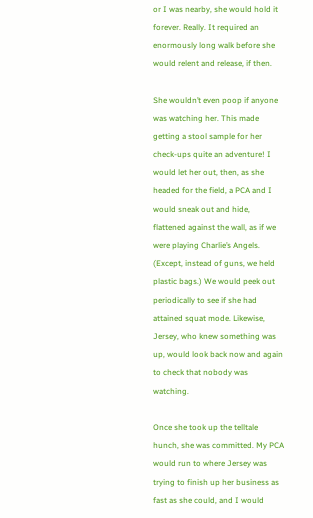or I was nearby, she would hold it forever. Really. It required an enormously long walk before she would relent and release, if then.

She wouldn’t even poop if anyone was watching her. This made getting a stool sample for her check-ups quite an adventure! I would let her out, then, as she headed for the field, a PCA and I would sneak out and hide, flattened against the wall, as if we were playing Charlie’s Angels. (Except, instead of guns, we held plastic bags.) We would peek out periodically to see if she had attained squat mode. Likewise, Jersey, who knew something was up, would look back now and again to check that nobody was watching.

Once she took up the telltale hunch, she was committed. My PCA would run to where Jersey was trying to finish up her business as fast as she could, and I would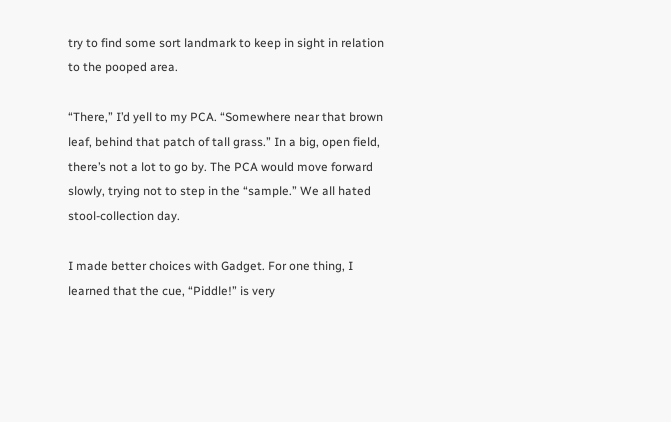try to find some sort landmark to keep in sight in relation to the pooped area.

“There,” I’d yell to my PCA. “Somewhere near that brown leaf, behind that patch of tall grass.” In a big, open field, there’s not a lot to go by. The PCA would move forward slowly, trying not to step in the “sample.” We all hated stool-collection day.

I made better choices with Gadget. For one thing, I learned that the cue, “Piddle!” is very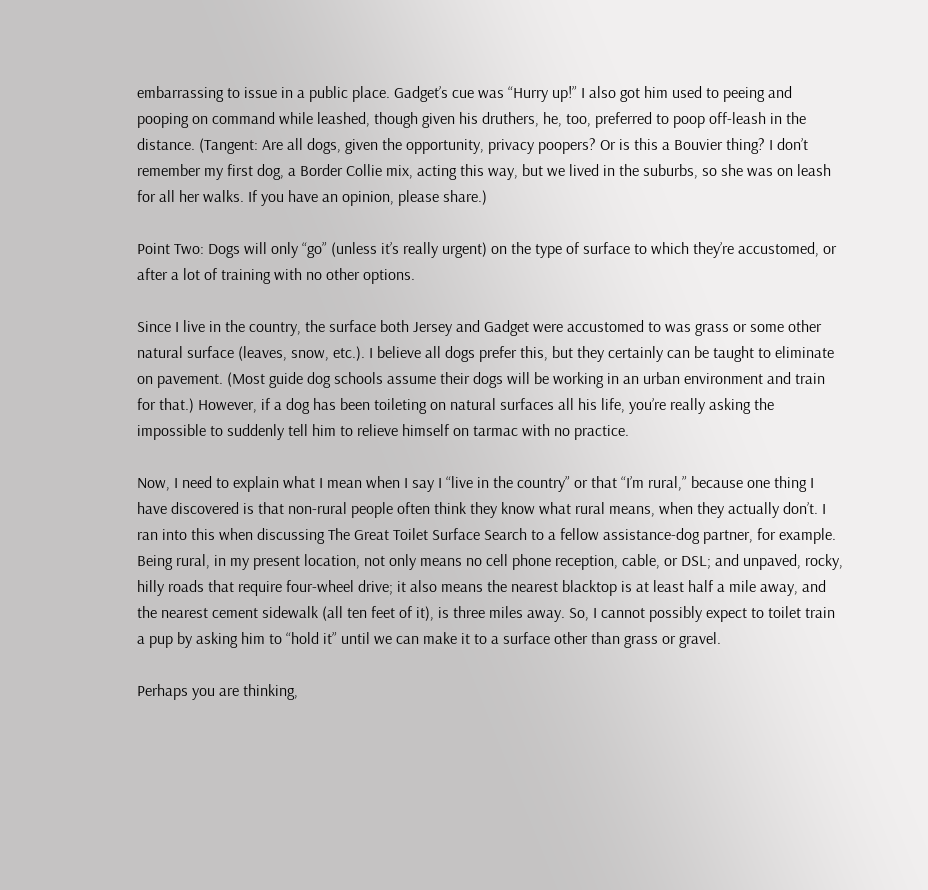embarrassing to issue in a public place. Gadget’s cue was “Hurry up!” I also got him used to peeing and pooping on command while leashed, though given his druthers, he, too, preferred to poop off-leash in the distance. (Tangent: Are all dogs, given the opportunity, privacy poopers? Or is this a Bouvier thing? I don’t remember my first dog, a Border Collie mix, acting this way, but we lived in the suburbs, so she was on leash for all her walks. If you have an opinion, please share.)

Point Two: Dogs will only “go” (unless it’s really urgent) on the type of surface to which they’re accustomed, or after a lot of training with no other options.

Since I live in the country, the surface both Jersey and Gadget were accustomed to was grass or some other natural surface (leaves, snow, etc.). I believe all dogs prefer this, but they certainly can be taught to eliminate on pavement. (Most guide dog schools assume their dogs will be working in an urban environment and train for that.) However, if a dog has been toileting on natural surfaces all his life, you’re really asking the impossible to suddenly tell him to relieve himself on tarmac with no practice.

Now, I need to explain what I mean when I say I “live in the country” or that “I’m rural,” because one thing I have discovered is that non-rural people often think they know what rural means, when they actually don’t. I ran into this when discussing The Great Toilet Surface Search to a fellow assistance-dog partner, for example. Being rural, in my present location, not only means no cell phone reception, cable, or DSL; and unpaved, rocky, hilly roads that require four-wheel drive; it also means the nearest blacktop is at least half a mile away, and the nearest cement sidewalk (all ten feet of it), is three miles away. So, I cannot possibly expect to toilet train a pup by asking him to “hold it” until we can make it to a surface other than grass or gravel.

Perhaps you are thinking,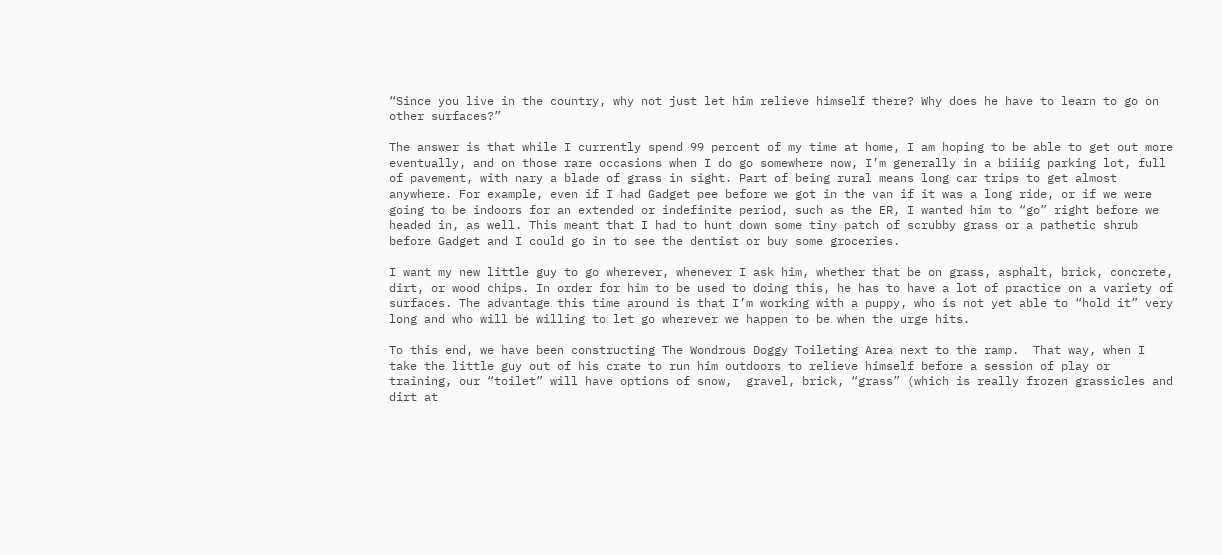“Since you live in the country, why not just let him relieve himself there? Why does he have to learn to go on other surfaces?”

The answer is that while I currently spend 99 percent of my time at home, I am hoping to be able to get out more eventually, and on those rare occasions when I do go somewhere now, I’m generally in a biiiig parking lot, full of pavement, with nary a blade of grass in sight. Part of being rural means long car trips to get almost anywhere. For example, even if I had Gadget pee before we got in the van if it was a long ride, or if we were going to be indoors for an extended or indefinite period, such as the ER, I wanted him to “go” right before we headed in, as well. This meant that I had to hunt down some tiny patch of scrubby grass or a pathetic shrub before Gadget and I could go in to see the dentist or buy some groceries.

I want my new little guy to go wherever, whenever I ask him, whether that be on grass, asphalt, brick, concrete, dirt, or wood chips. In order for him to be used to doing this, he has to have a lot of practice on a variety of surfaces. The advantage this time around is that I’m working with a puppy, who is not yet able to “hold it” very long and who will be willing to let go wherever we happen to be when the urge hits.

To this end, we have been constructing The Wondrous Doggy Toileting Area next to the ramp.  That way, when I take the little guy out of his crate to run him outdoors to relieve himself before a session of play or training, our “toilet” will have options of snow,  gravel, brick, “grass” (which is really frozen grassicles and dirt at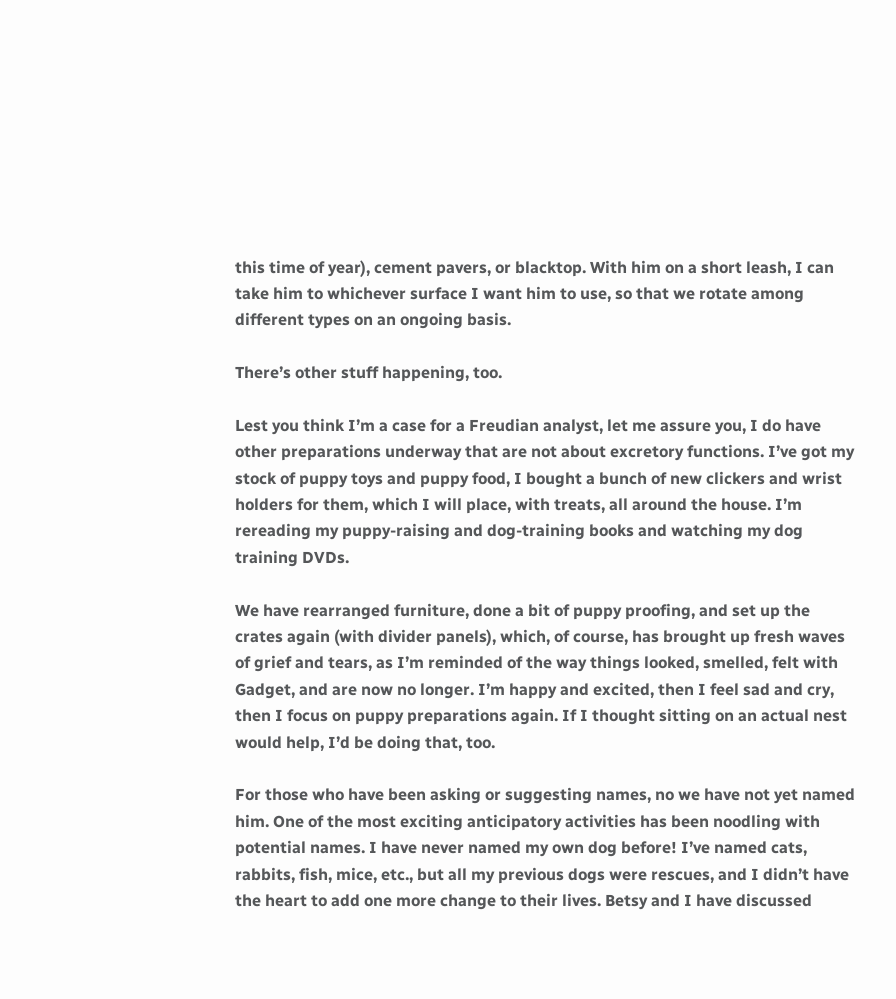this time of year), cement pavers, or blacktop. With him on a short leash, I can take him to whichever surface I want him to use, so that we rotate among different types on an ongoing basis.

There’s other stuff happening, too.

Lest you think I’m a case for a Freudian analyst, let me assure you, I do have other preparations underway that are not about excretory functions. I’ve got my stock of puppy toys and puppy food, I bought a bunch of new clickers and wrist holders for them, which I will place, with treats, all around the house. I’m rereading my puppy-raising and dog-training books and watching my dog training DVDs.

We have rearranged furniture, done a bit of puppy proofing, and set up the crates again (with divider panels), which, of course, has brought up fresh waves of grief and tears, as I’m reminded of the way things looked, smelled, felt with Gadget, and are now no longer. I’m happy and excited, then I feel sad and cry, then I focus on puppy preparations again. If I thought sitting on an actual nest would help, I’d be doing that, too.

For those who have been asking or suggesting names, no we have not yet named him. One of the most exciting anticipatory activities has been noodling with potential names. I have never named my own dog before! I’ve named cats, rabbits, fish, mice, etc., but all my previous dogs were rescues, and I didn’t have the heart to add one more change to their lives. Betsy and I have discussed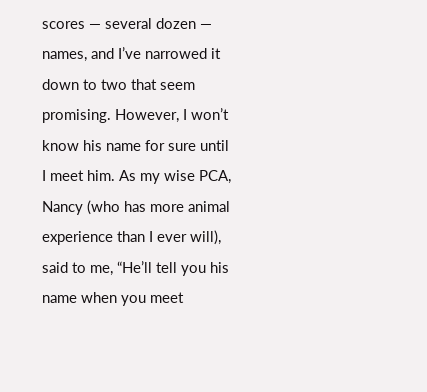scores — several dozen — names, and I’ve narrowed it down to two that seem promising. However, I won’t know his name for sure until I meet him. As my wise PCA, Nancy (who has more animal experience than I ever will), said to me, “He’ll tell you his name when you meet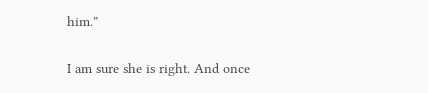him.”

I am sure she is right. And once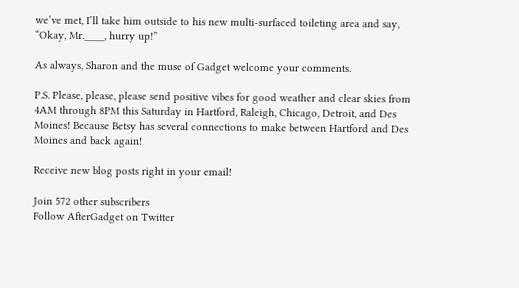we’ve met, I’ll take him outside to his new multi-surfaced toileting area and say, “Okay, Mr.____, hurry up!”

As always, Sharon and the muse of Gadget welcome your comments.

P.S. Please, please, please send positive vibes for good weather and clear skies from 4AM through 8PM this Saturday in Hartford, Raleigh, Chicago, Detroit, and Des Moines! Because Betsy has several connections to make between Hartford and Des Moines and back again!

Receive new blog posts right in your email!

Join 572 other subscribers
Follow AfterGadget on Twitter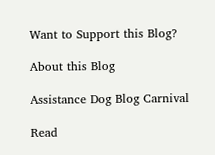Want to Support this Blog?

About this Blog

Assistance Dog Blog Carnival

Read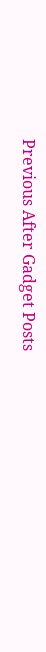Previous After Gadget Posts